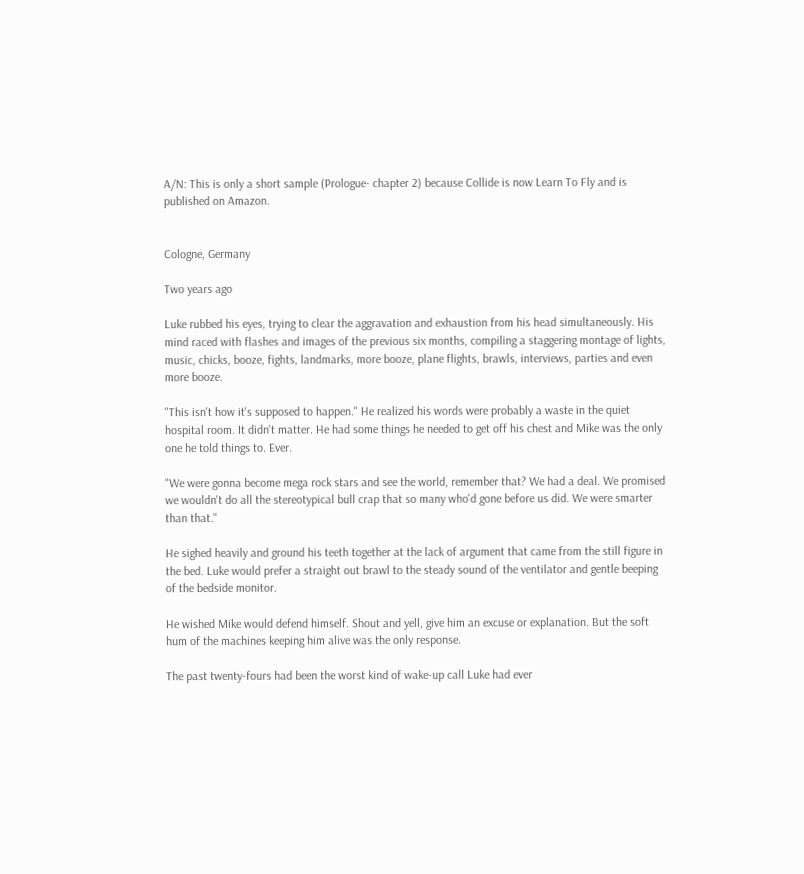A/N: This is only a short sample (Prologue- chapter 2) because Collide is now Learn To Fly and is published on Amazon.


Cologne, Germany

Two years ago

Luke rubbed his eyes, trying to clear the aggravation and exhaustion from his head simultaneously. His mind raced with flashes and images of the previous six months, compiling a staggering montage of lights, music, chicks, booze, fights, landmarks, more booze, plane flights, brawls, interviews, parties and even more booze.

"This isn't how it's supposed to happen." He realized his words were probably a waste in the quiet hospital room. It didn't matter. He had some things he needed to get off his chest and Mike was the only one he told things to. Ever.

"We were gonna become mega rock stars and see the world, remember that? We had a deal. We promised we wouldn't do all the stereotypical bull crap that so many who'd gone before us did. We were smarter than that."

He sighed heavily and ground his teeth together at the lack of argument that came from the still figure in the bed. Luke would prefer a straight out brawl to the steady sound of the ventilator and gentle beeping of the bedside monitor.

He wished Mike would defend himself. Shout and yell, give him an excuse or explanation. But the soft hum of the machines keeping him alive was the only response.

The past twenty-fours had been the worst kind of wake-up call Luke had ever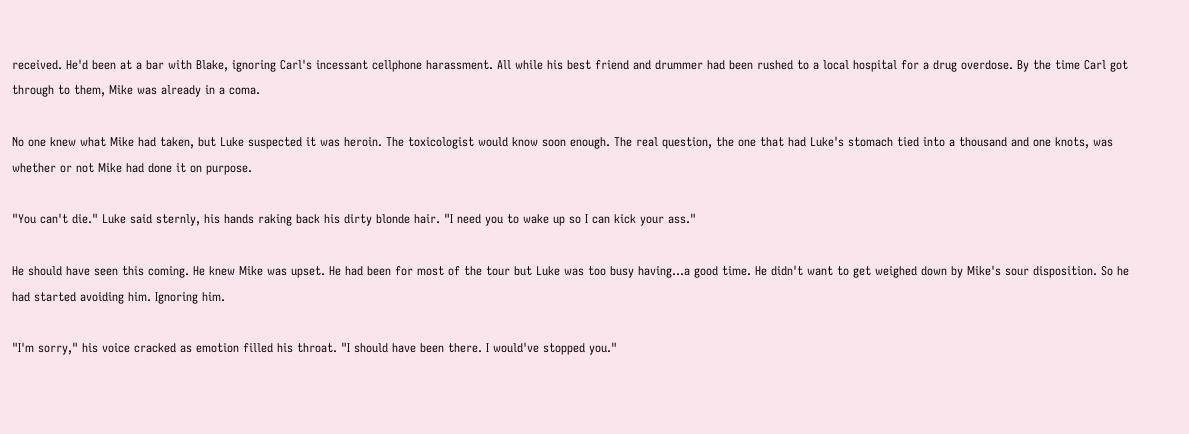received. He'd been at a bar with Blake, ignoring Carl's incessant cellphone harassment. All while his best friend and drummer had been rushed to a local hospital for a drug overdose. By the time Carl got through to them, Mike was already in a coma.

No one knew what Mike had taken, but Luke suspected it was heroin. The toxicologist would know soon enough. The real question, the one that had Luke's stomach tied into a thousand and one knots, was whether or not Mike had done it on purpose.

"You can't die." Luke said sternly, his hands raking back his dirty blonde hair. "I need you to wake up so I can kick your ass."

He should have seen this coming. He knew Mike was upset. He had been for most of the tour but Luke was too busy having...a good time. He didn't want to get weighed down by Mike's sour disposition. So he had started avoiding him. Ignoring him.

"I'm sorry," his voice cracked as emotion filled his throat. "I should have been there. I would've stopped you."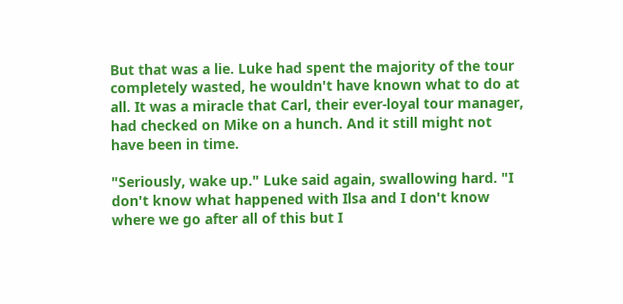But that was a lie. Luke had spent the majority of the tour completely wasted, he wouldn't have known what to do at all. It was a miracle that Carl, their ever-loyal tour manager, had checked on Mike on a hunch. And it still might not have been in time.

"Seriously, wake up." Luke said again, swallowing hard. "I don't know what happened with Ilsa and I don't know where we go after all of this but I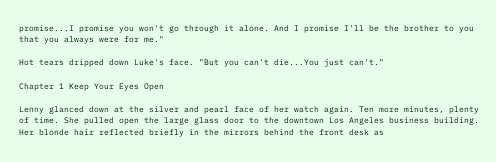promise...I promise you won't go through it alone. And I promise I'll be the brother to you that you always were for me."

Hot tears dripped down Luke's face. "But you can't die...You just can't."

Chapter 1 Keep Your Eyes Open

Lenny glanced down at the silver and pearl face of her watch again. Ten more minutes, plenty of time. She pulled open the large glass door to the downtown Los Angeles business building. Her blonde hair reflected briefly in the mirrors behind the front desk as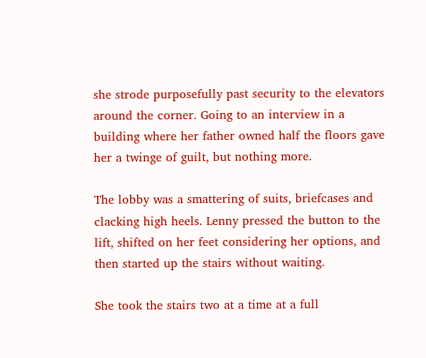she strode purposefully past security to the elevators around the corner. Going to an interview in a building where her father owned half the floors gave her a twinge of guilt, but nothing more.

The lobby was a smattering of suits, briefcases and clacking high heels. Lenny pressed the button to the lift, shifted on her feet considering her options, and then started up the stairs without waiting.

She took the stairs two at a time at a full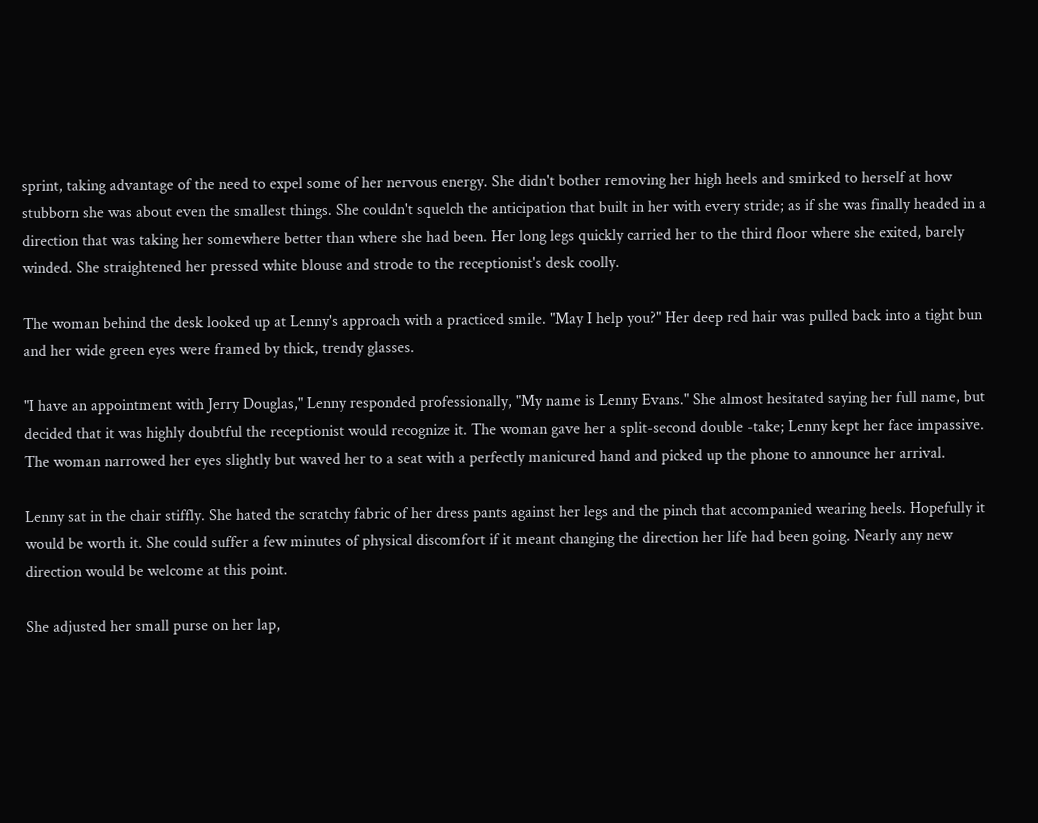sprint, taking advantage of the need to expel some of her nervous energy. She didn't bother removing her high heels and smirked to herself at how stubborn she was about even the smallest things. She couldn't squelch the anticipation that built in her with every stride; as if she was finally headed in a direction that was taking her somewhere better than where she had been. Her long legs quickly carried her to the third floor where she exited, barely winded. She straightened her pressed white blouse and strode to the receptionist's desk coolly.

The woman behind the desk looked up at Lenny's approach with a practiced smile. "May I help you?" Her deep red hair was pulled back into a tight bun and her wide green eyes were framed by thick, trendy glasses.

"I have an appointment with Jerry Douglas," Lenny responded professionally, "My name is Lenny Evans." She almost hesitated saying her full name, but decided that it was highly doubtful the receptionist would recognize it. The woman gave her a split-second double -take; Lenny kept her face impassive. The woman narrowed her eyes slightly but waved her to a seat with a perfectly manicured hand and picked up the phone to announce her arrival.

Lenny sat in the chair stiffly. She hated the scratchy fabric of her dress pants against her legs and the pinch that accompanied wearing heels. Hopefully it would be worth it. She could suffer a few minutes of physical discomfort if it meant changing the direction her life had been going. Nearly any new direction would be welcome at this point.

She adjusted her small purse on her lap,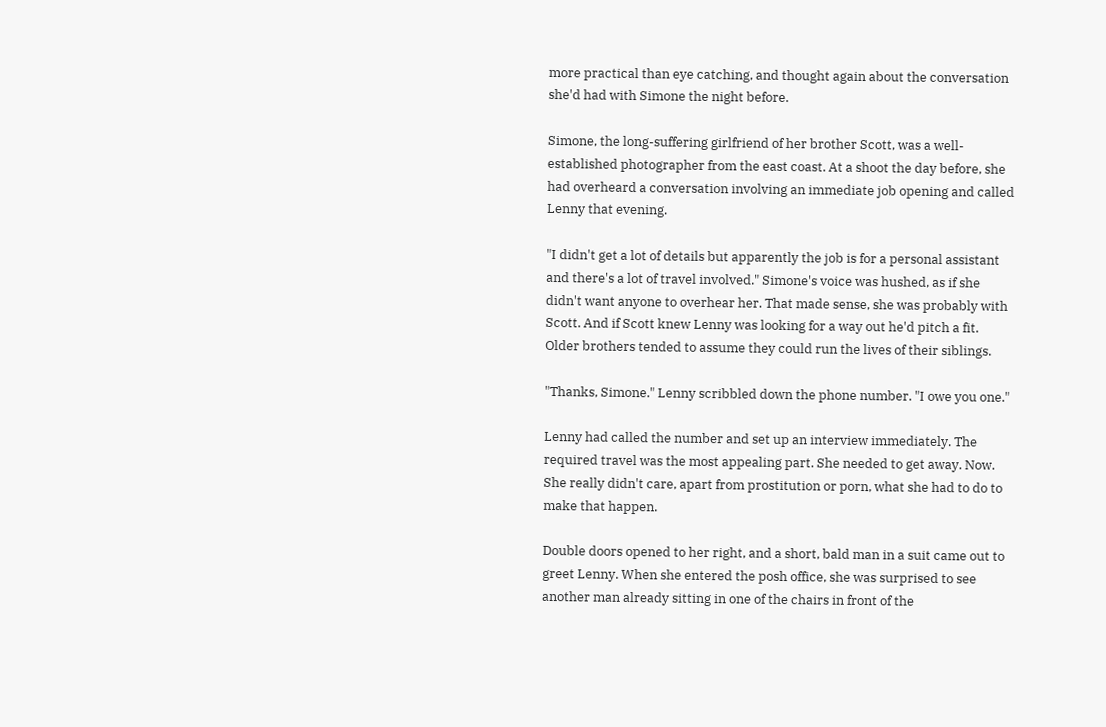more practical than eye catching, and thought again about the conversation she'd had with Simone the night before.

Simone, the long-suffering girlfriend of her brother Scott, was a well-established photographer from the east coast. At a shoot the day before, she had overheard a conversation involving an immediate job opening and called Lenny that evening.

"I didn't get a lot of details but apparently the job is for a personal assistant and there's a lot of travel involved." Simone's voice was hushed, as if she didn't want anyone to overhear her. That made sense, she was probably with Scott. And if Scott knew Lenny was looking for a way out he'd pitch a fit. Older brothers tended to assume they could run the lives of their siblings.

"Thanks, Simone." Lenny scribbled down the phone number. "I owe you one."

Lenny had called the number and set up an interview immediately. The required travel was the most appealing part. She needed to get away. Now. She really didn't care, apart from prostitution or porn, what she had to do to make that happen.

Double doors opened to her right, and a short, bald man in a suit came out to greet Lenny. When she entered the posh office, she was surprised to see another man already sitting in one of the chairs in front of the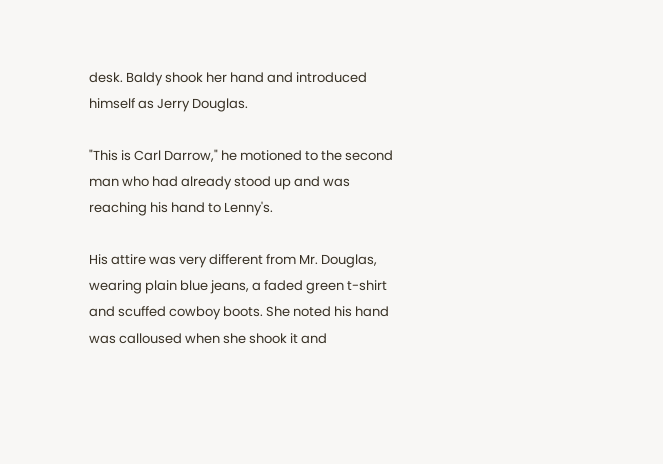desk. Baldy shook her hand and introduced himself as Jerry Douglas.

"This is Carl Darrow," he motioned to the second man who had already stood up and was reaching his hand to Lenny's.

His attire was very different from Mr. Douglas, wearing plain blue jeans, a faded green t-shirt and scuffed cowboy boots. She noted his hand was calloused when she shook it and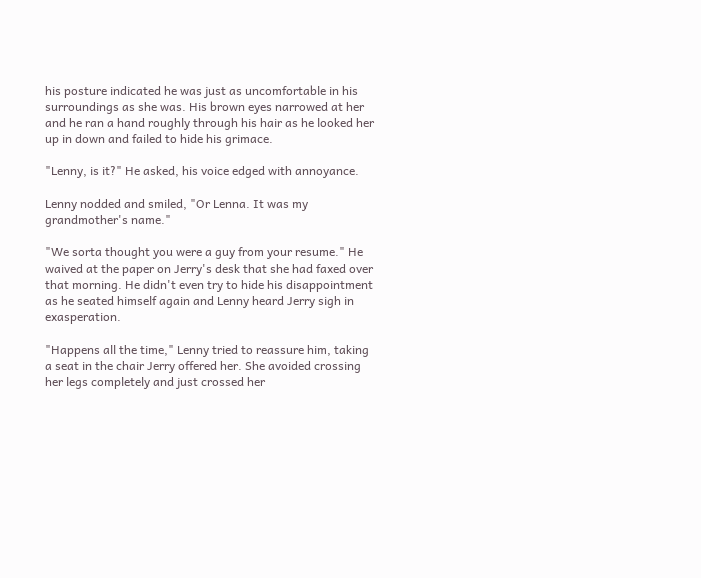his posture indicated he was just as uncomfortable in his surroundings as she was. His brown eyes narrowed at her and he ran a hand roughly through his hair as he looked her up in down and failed to hide his grimace.

"Lenny, is it?" He asked, his voice edged with annoyance.

Lenny nodded and smiled, "Or Lenna. It was my grandmother's name."

"We sorta thought you were a guy from your resume." He waived at the paper on Jerry's desk that she had faxed over that morning. He didn't even try to hide his disappointment as he seated himself again and Lenny heard Jerry sigh in exasperation.

"Happens all the time," Lenny tried to reassure him, taking a seat in the chair Jerry offered her. She avoided crossing her legs completely and just crossed her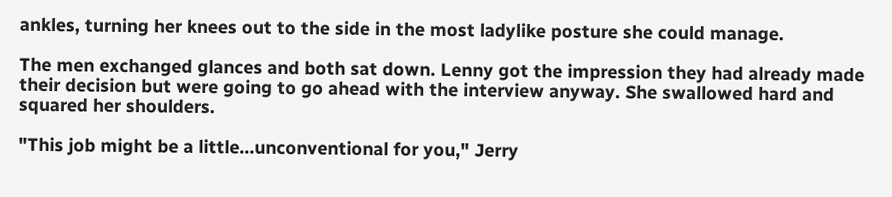ankles, turning her knees out to the side in the most ladylike posture she could manage.

The men exchanged glances and both sat down. Lenny got the impression they had already made their decision but were going to go ahead with the interview anyway. She swallowed hard and squared her shoulders.

"This job might be a little…unconventional for you," Jerry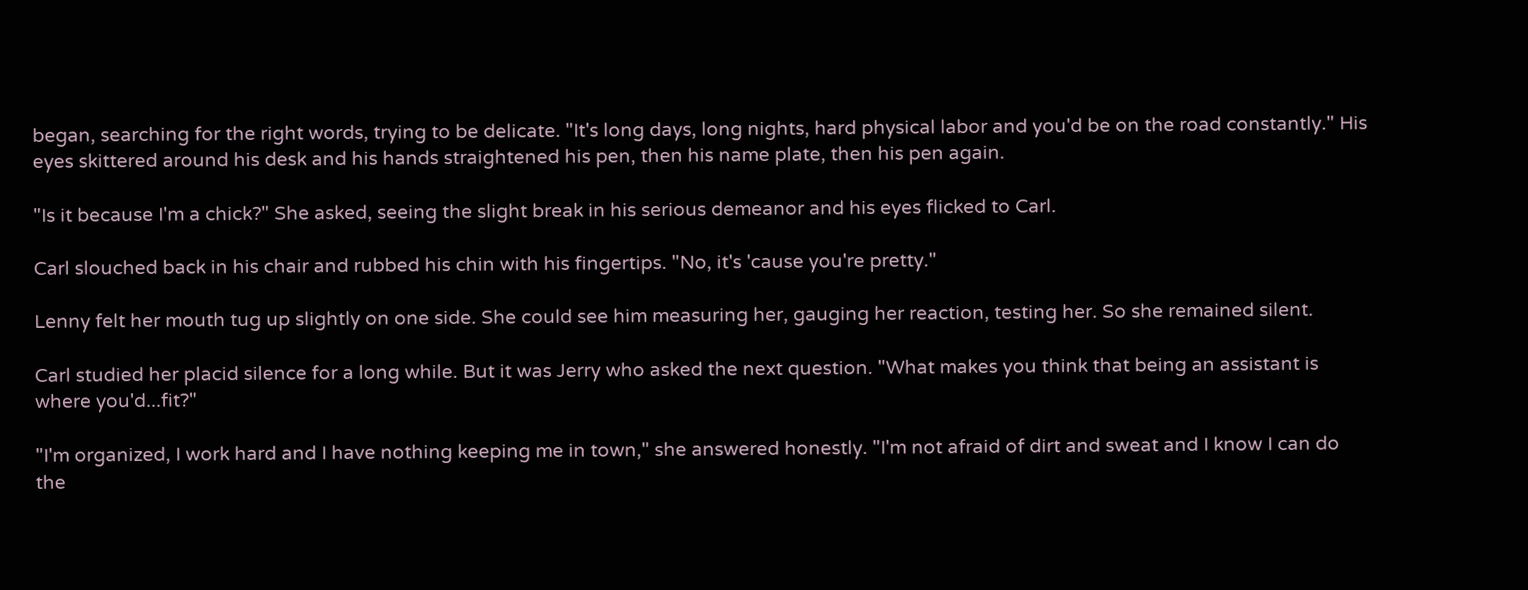began, searching for the right words, trying to be delicate. "It's long days, long nights, hard physical labor and you'd be on the road constantly." His eyes skittered around his desk and his hands straightened his pen, then his name plate, then his pen again.

"Is it because I'm a chick?" She asked, seeing the slight break in his serious demeanor and his eyes flicked to Carl.

Carl slouched back in his chair and rubbed his chin with his fingertips. "No, it's 'cause you're pretty."

Lenny felt her mouth tug up slightly on one side. She could see him measuring her, gauging her reaction, testing her. So she remained silent.

Carl studied her placid silence for a long while. But it was Jerry who asked the next question. "What makes you think that being an assistant is where you'd...fit?"

"I'm organized, I work hard and I have nothing keeping me in town," she answered honestly. "I'm not afraid of dirt and sweat and I know I can do the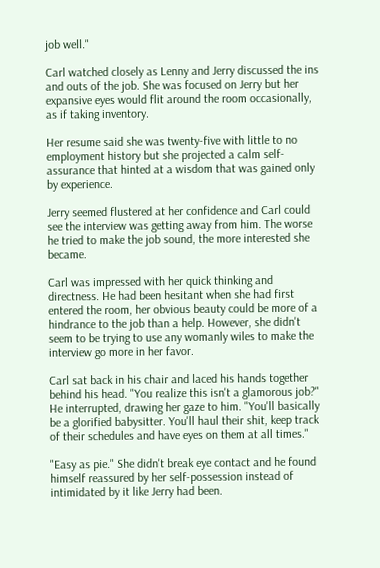job well."

Carl watched closely as Lenny and Jerry discussed the ins and outs of the job. She was focused on Jerry but her expansive eyes would flit around the room occasionally, as if taking inventory.

Her resume said she was twenty-five with little to no employment history but she projected a calm self-assurance that hinted at a wisdom that was gained only by experience.

Jerry seemed flustered at her confidence and Carl could see the interview was getting away from him. The worse he tried to make the job sound, the more interested she became.

Carl was impressed with her quick thinking and directness. He had been hesitant when she had first entered the room, her obvious beauty could be more of a hindrance to the job than a help. However, she didn't seem to be trying to use any womanly wiles to make the interview go more in her favor.

Carl sat back in his chair and laced his hands together behind his head. "You realize this isn't a glamorous job?" He interrupted, drawing her gaze to him. "You'll basically be a glorified babysitter. You'll haul their shit, keep track of their schedules and have eyes on them at all times."

"Easy as pie." She didn't break eye contact and he found himself reassured by her self-possession instead of intimidated by it like Jerry had been.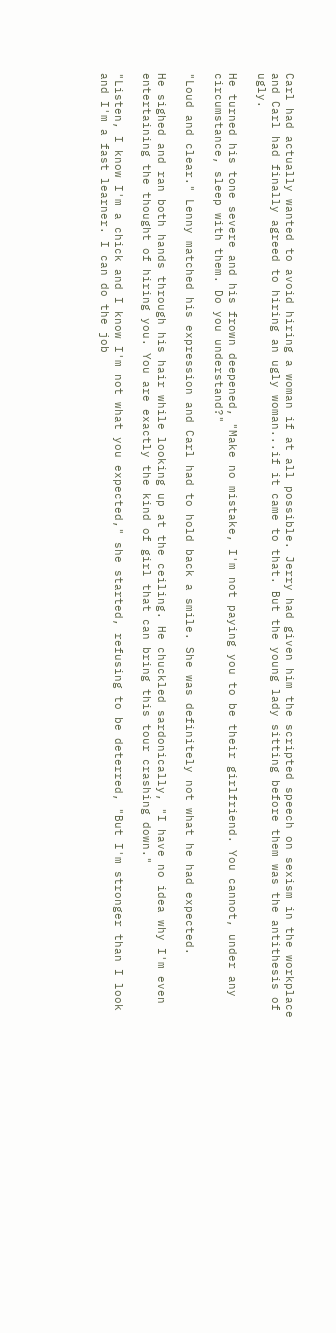Carl had actually wanted to avoid hiring a woman if at all possible. Jerry had given him the scripted speech on sexism in the workplace and Carl had finally agreed to hiring an ugly woman...if it came to that. But the young lady sitting before them was the antithesis of ugly.

He turned his tone severe and his frown deepened, "Make no mistake, I'm not paying you to be their girlfriend. You cannot, under any circumstance, sleep with them. Do you understand?"

"Loud and clear." Lenny matched his expression and Carl had to hold back a smile. She was definitely not what he had expected.

He sighed and ran both hands through his hair while looking up at the ceiling. He chuckled sardonically, "I have no idea why I'm even entertaining the thought of hiring you. You are exactly the kind of girl that can bring this tour crashing down."

"Listen, I know I'm a chick and I know I'm not what you expected," she started, refusing to be deterred, "But I'm stronger than I look and I'm a fast learner. I can do the job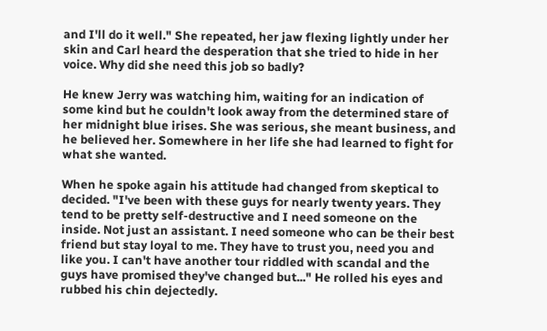and I'll do it well." She repeated, her jaw flexing lightly under her skin and Carl heard the desperation that she tried to hide in her voice. Why did she need this job so badly?

He knew Jerry was watching him, waiting for an indication of some kind but he couldn't look away from the determined stare of her midnight blue irises. She was serious, she meant business, and he believed her. Somewhere in her life she had learned to fight for what she wanted.

When he spoke again his attitude had changed from skeptical to decided. "I've been with these guys for nearly twenty years. They tend to be pretty self-destructive and I need someone on the inside. Not just an assistant. I need someone who can be their best friend but stay loyal to me. They have to trust you, need you and like you. I can't have another tour riddled with scandal and the guys have promised they've changed but..." He rolled his eyes and rubbed his chin dejectedly.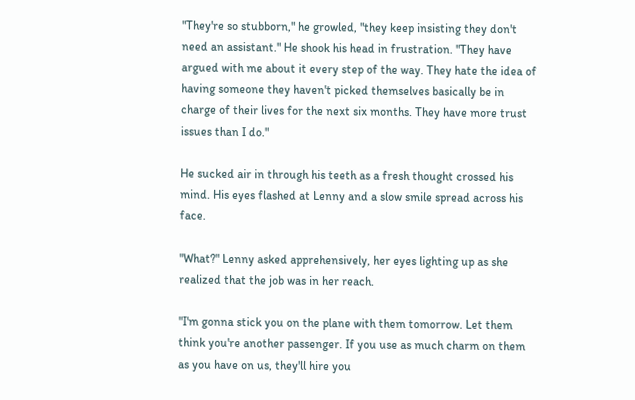"They're so stubborn," he growled, "they keep insisting they don't need an assistant." He shook his head in frustration. "They have argued with me about it every step of the way. They hate the idea of having someone they haven't picked themselves basically be in charge of their lives for the next six months. They have more trust issues than I do."

He sucked air in through his teeth as a fresh thought crossed his mind. His eyes flashed at Lenny and a slow smile spread across his face.

"What?" Lenny asked apprehensively, her eyes lighting up as she realized that the job was in her reach.

"I'm gonna stick you on the plane with them tomorrow. Let them think you're another passenger. If you use as much charm on them as you have on us, they'll hire you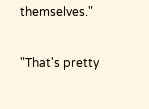themselves."

"That's pretty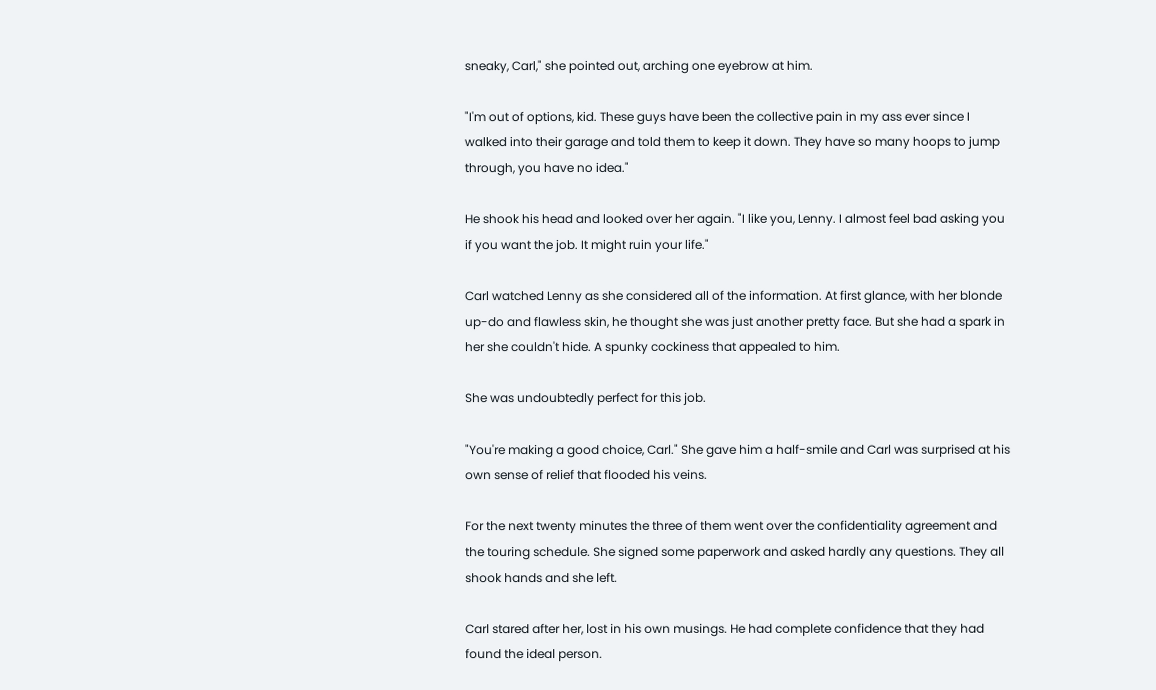sneaky, Carl," she pointed out, arching one eyebrow at him.

"I'm out of options, kid. These guys have been the collective pain in my ass ever since I walked into their garage and told them to keep it down. They have so many hoops to jump through, you have no idea."

He shook his head and looked over her again. "I like you, Lenny. I almost feel bad asking you if you want the job. It might ruin your life."

Carl watched Lenny as she considered all of the information. At first glance, with her blonde up-do and flawless skin, he thought she was just another pretty face. But she had a spark in her she couldn't hide. A spunky cockiness that appealed to him.

She was undoubtedly perfect for this job.

"You're making a good choice, Carl." She gave him a half-smile and Carl was surprised at his own sense of relief that flooded his veins.

For the next twenty minutes the three of them went over the confidentiality agreement and the touring schedule. She signed some paperwork and asked hardly any questions. They all shook hands and she left.

Carl stared after her, lost in his own musings. He had complete confidence that they had found the ideal person.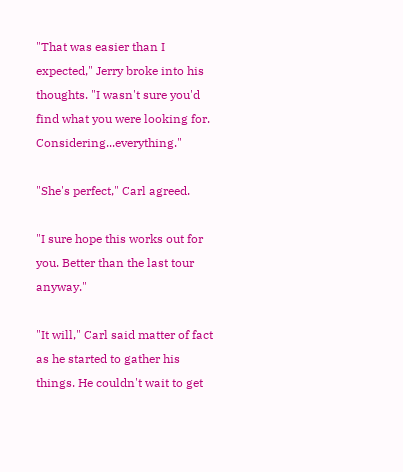"That was easier than I expected," Jerry broke into his thoughts. "I wasn't sure you'd find what you were looking for. Considering...everything."

"She's perfect," Carl agreed.

"I sure hope this works out for you. Better than the last tour anyway."

"It will," Carl said matter of fact as he started to gather his things. He couldn't wait to get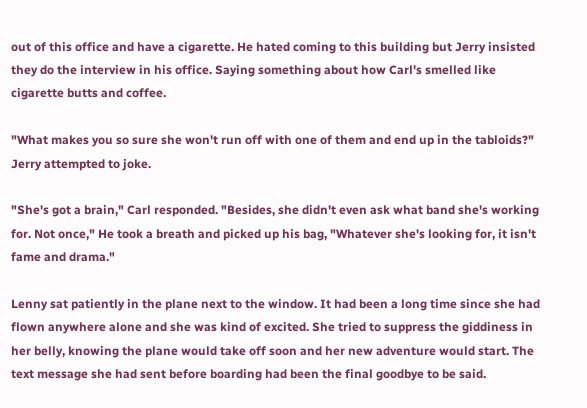out of this office and have a cigarette. He hated coming to this building but Jerry insisted they do the interview in his office. Saying something about how Carl's smelled like cigarette butts and coffee.

"What makes you so sure she won't run off with one of them and end up in the tabloids?" Jerry attempted to joke.

"She's got a brain," Carl responded. "Besides, she didn't even ask what band she's working for. Not once," He took a breath and picked up his bag, "Whatever she's looking for, it isn't fame and drama."

Lenny sat patiently in the plane next to the window. It had been a long time since she had flown anywhere alone and she was kind of excited. She tried to suppress the giddiness in her belly, knowing the plane would take off soon and her new adventure would start. The text message she had sent before boarding had been the final goodbye to be said.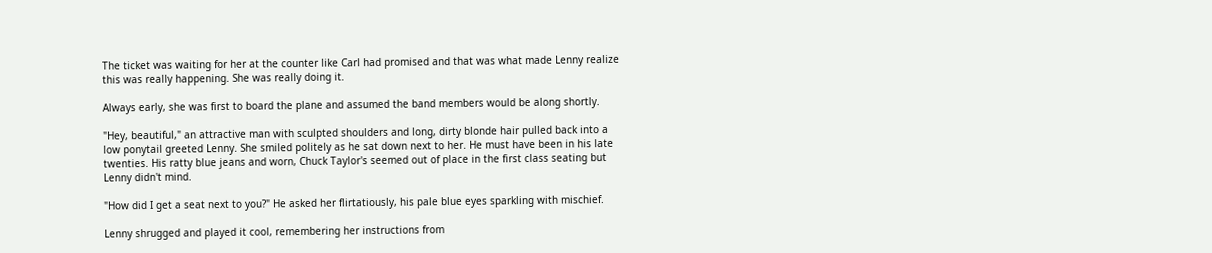The ticket was waiting for her at the counter like Carl had promised and that was what made Lenny realize this was really happening. She was really doing it.

Always early, she was first to board the plane and assumed the band members would be along shortly.

"Hey, beautiful," an attractive man with sculpted shoulders and long, dirty blonde hair pulled back into a low ponytail greeted Lenny. She smiled politely as he sat down next to her. He must have been in his late twenties. His ratty blue jeans and worn, Chuck Taylor's seemed out of place in the first class seating but Lenny didn't mind.

"How did I get a seat next to you?" He asked her flirtatiously, his pale blue eyes sparkling with mischief.

Lenny shrugged and played it cool, remembering her instructions from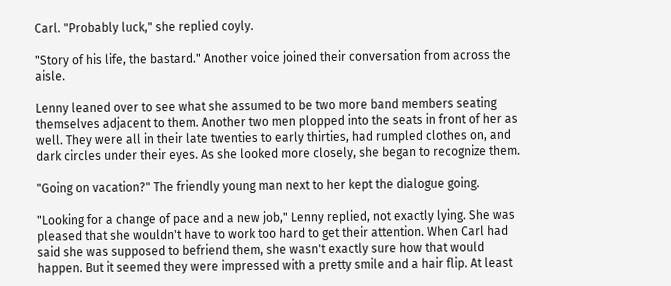Carl. "Probably luck," she replied coyly.

"Story of his life, the bastard." Another voice joined their conversation from across the aisle.

Lenny leaned over to see what she assumed to be two more band members seating themselves adjacent to them. Another two men plopped into the seats in front of her as well. They were all in their late twenties to early thirties, had rumpled clothes on, and dark circles under their eyes. As she looked more closely, she began to recognize them.

"Going on vacation?" The friendly young man next to her kept the dialogue going.

"Looking for a change of pace and a new job," Lenny replied, not exactly lying. She was pleased that she wouldn't have to work too hard to get their attention. When Carl had said she was supposed to befriend them, she wasn't exactly sure how that would happen. But it seemed they were impressed with a pretty smile and a hair flip. At least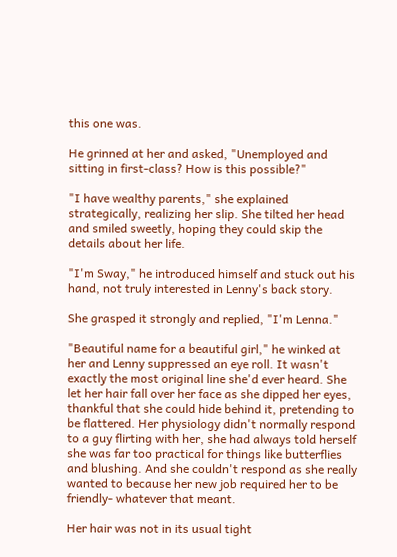this one was.

He grinned at her and asked, "Unemployed and sitting in first-class? How is this possible?"

"I have wealthy parents," she explained strategically, realizing her slip. She tilted her head and smiled sweetly, hoping they could skip the details about her life.

"I'm Sway," he introduced himself and stuck out his hand, not truly interested in Lenny's back story.

She grasped it strongly and replied, "I'm Lenna."

"Beautiful name for a beautiful girl," he winked at her and Lenny suppressed an eye roll. It wasn't exactly the most original line she'd ever heard. She let her hair fall over her face as she dipped her eyes, thankful that she could hide behind it, pretending to be flattered. Her physiology didn't normally respond to a guy flirting with her, she had always told herself she was far too practical for things like butterflies and blushing. And she couldn't respond as she really wanted to because her new job required her to be friendly- whatever that meant.

Her hair was not in its usual tight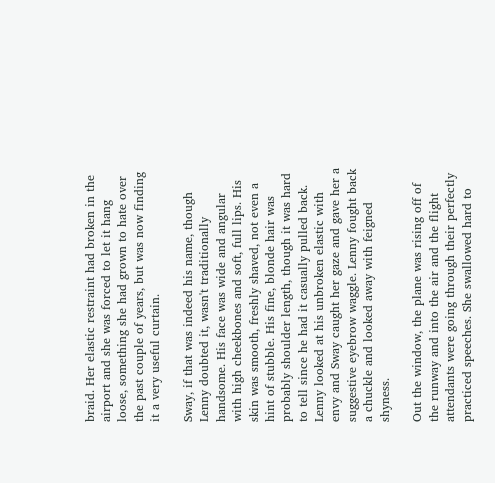braid. Her elastic restraint had broken in the airport and she was forced to let it hang loose, something she had grown to hate over the past couple of years, but was now finding it a very useful curtain.

Sway, if that was indeed his name, though Lenny doubted it, wasn't traditionally handsome. His face was wide and angular with high cheekbones and soft, full lips. His skin was smooth, freshly shaved, not even a hint of stubble. His fine, blonde hair was probably shoulder length, though it was hard to tell since he had it casually pulled back. Lenny looked at his unbroken elastic with envy and Sway caught her gaze and gave her a suggestive eyebrow waggle. Lenny fought back a chuckle and looked away with feigned shyness.

Out the window, the plane was rising off of the runway and into the air and the flight attendants were going through their perfectly practiced speeches. She swallowed hard to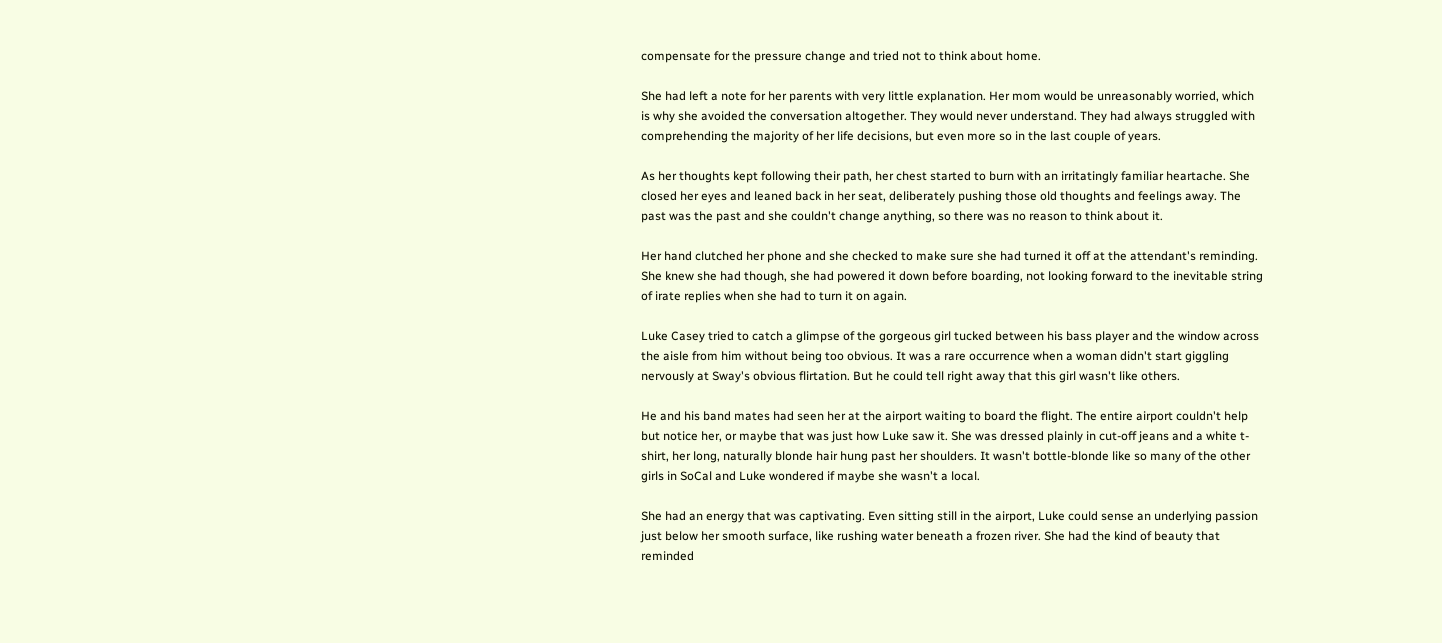compensate for the pressure change and tried not to think about home.

She had left a note for her parents with very little explanation. Her mom would be unreasonably worried, which is why she avoided the conversation altogether. They would never understand. They had always struggled with comprehending the majority of her life decisions, but even more so in the last couple of years.

As her thoughts kept following their path, her chest started to burn with an irritatingly familiar heartache. She closed her eyes and leaned back in her seat, deliberately pushing those old thoughts and feelings away. The past was the past and she couldn't change anything, so there was no reason to think about it.

Her hand clutched her phone and she checked to make sure she had turned it off at the attendant's reminding. She knew she had though, she had powered it down before boarding, not looking forward to the inevitable string of irate replies when she had to turn it on again.

Luke Casey tried to catch a glimpse of the gorgeous girl tucked between his bass player and the window across the aisle from him without being too obvious. It was a rare occurrence when a woman didn't start giggling nervously at Sway's obvious flirtation. But he could tell right away that this girl wasn't like others.

He and his band mates had seen her at the airport waiting to board the flight. The entire airport couldn't help but notice her, or maybe that was just how Luke saw it. She was dressed plainly in cut-off jeans and a white t-shirt, her long, naturally blonde hair hung past her shoulders. It wasn't bottle-blonde like so many of the other girls in SoCal and Luke wondered if maybe she wasn't a local.

She had an energy that was captivating. Even sitting still in the airport, Luke could sense an underlying passion just below her smooth surface, like rushing water beneath a frozen river. She had the kind of beauty that reminded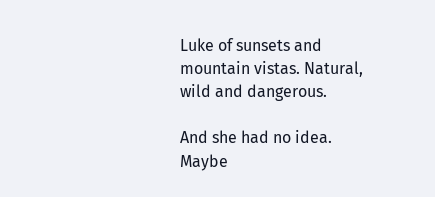Luke of sunsets and mountain vistas. Natural, wild and dangerous.

And she had no idea. Maybe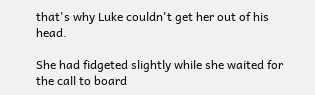that's why Luke couldn't get her out of his head.

She had fidgeted slightly while she waited for the call to board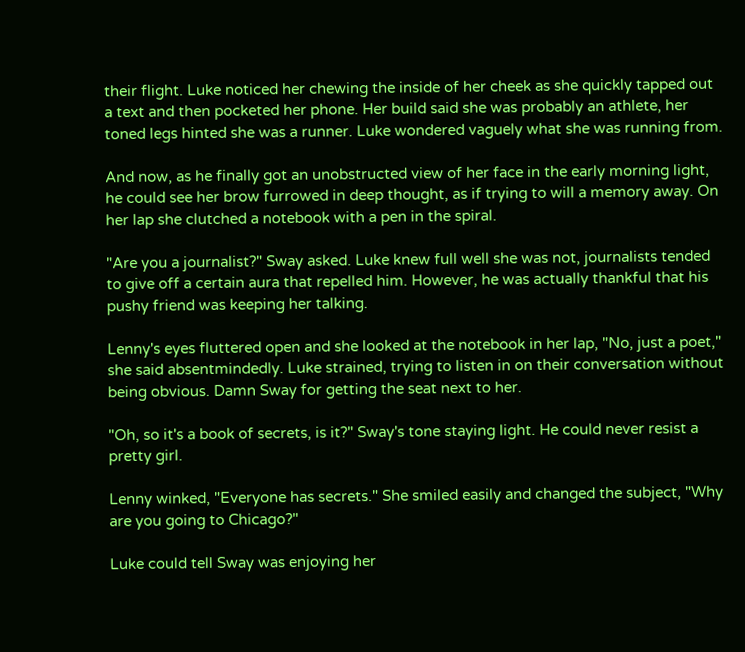their flight. Luke noticed her chewing the inside of her cheek as she quickly tapped out a text and then pocketed her phone. Her build said she was probably an athlete, her toned legs hinted she was a runner. Luke wondered vaguely what she was running from.

And now, as he finally got an unobstructed view of her face in the early morning light, he could see her brow furrowed in deep thought, as if trying to will a memory away. On her lap she clutched a notebook with a pen in the spiral.

"Are you a journalist?" Sway asked. Luke knew full well she was not, journalists tended to give off a certain aura that repelled him. However, he was actually thankful that his pushy friend was keeping her talking.

Lenny's eyes fluttered open and she looked at the notebook in her lap, "No, just a poet," she said absentmindedly. Luke strained, trying to listen in on their conversation without being obvious. Damn Sway for getting the seat next to her.

"Oh, so it's a book of secrets, is it?" Sway's tone staying light. He could never resist a pretty girl.

Lenny winked, "Everyone has secrets." She smiled easily and changed the subject, "Why are you going to Chicago?"

Luke could tell Sway was enjoying her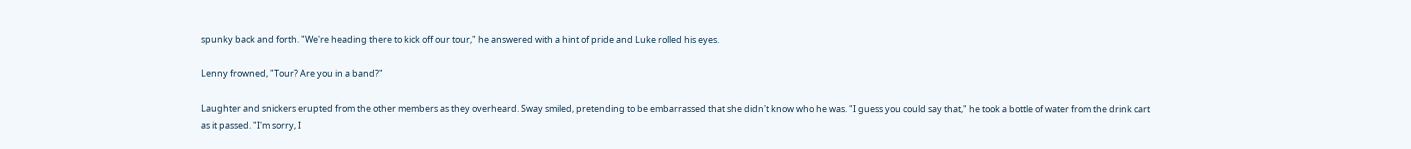spunky back and forth. "We're heading there to kick off our tour," he answered with a hint of pride and Luke rolled his eyes.

Lenny frowned, "Tour? Are you in a band?"

Laughter and snickers erupted from the other members as they overheard. Sway smiled, pretending to be embarrassed that she didn't know who he was. "I guess you could say that," he took a bottle of water from the drink cart as it passed. "I'm sorry, I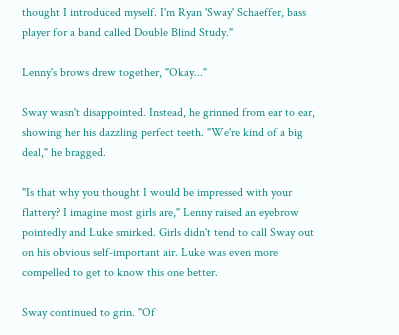thought I introduced myself. I'm Ryan 'Sway' Schaeffer, bass player for a band called Double Blind Study."

Lenny's brows drew together, "Okay..."

Sway wasn't disappointed. Instead, he grinned from ear to ear, showing her his dazzling perfect teeth. "We're kind of a big deal," he bragged.

"Is that why you thought I would be impressed with your flattery? I imagine most girls are," Lenny raised an eyebrow pointedly and Luke smirked. Girls didn't tend to call Sway out on his obvious self-important air. Luke was even more compelled to get to know this one better.

Sway continued to grin. "Of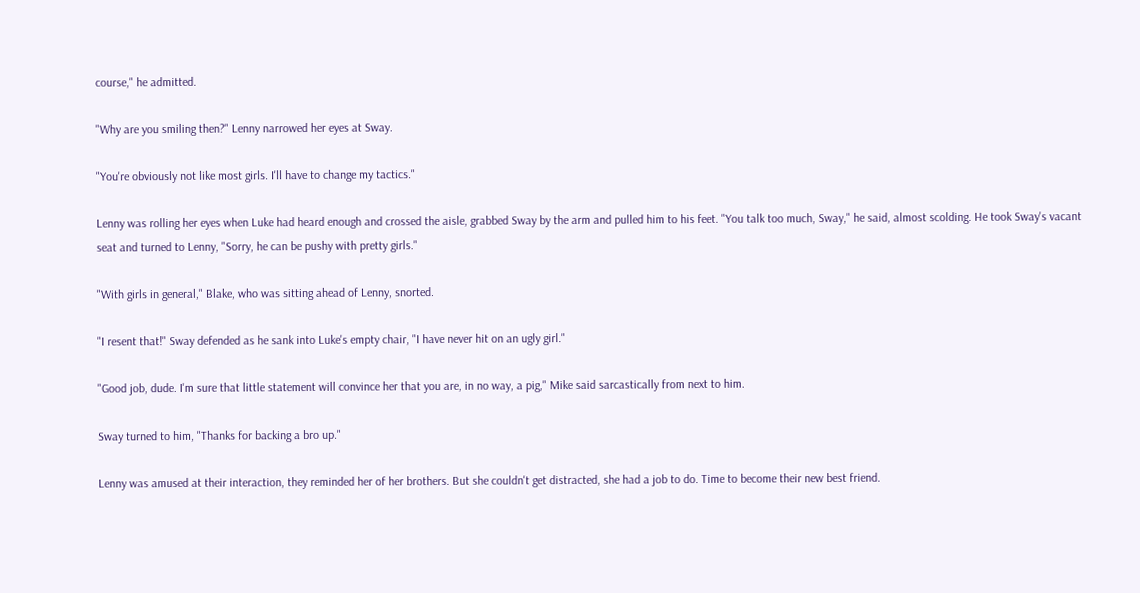course," he admitted.

"Why are you smiling then?" Lenny narrowed her eyes at Sway.

"You're obviously not like most girls. I'll have to change my tactics."

Lenny was rolling her eyes when Luke had heard enough and crossed the aisle, grabbed Sway by the arm and pulled him to his feet. "You talk too much, Sway," he said, almost scolding. He took Sway's vacant seat and turned to Lenny, "Sorry, he can be pushy with pretty girls."

"With girls in general," Blake, who was sitting ahead of Lenny, snorted.

"I resent that!" Sway defended as he sank into Luke's empty chair, "I have never hit on an ugly girl."

"Good job, dude. I'm sure that little statement will convince her that you are, in no way, a pig," Mike said sarcastically from next to him.

Sway turned to him, "Thanks for backing a bro up."

Lenny was amused at their interaction, they reminded her of her brothers. But she couldn't get distracted, she had a job to do. Time to become their new best friend.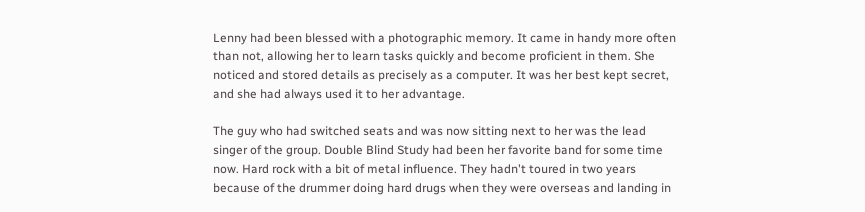Lenny had been blessed with a photographic memory. It came in handy more often than not, allowing her to learn tasks quickly and become proficient in them. She noticed and stored details as precisely as a computer. It was her best kept secret, and she had always used it to her advantage.

The guy who had switched seats and was now sitting next to her was the lead singer of the group. Double Blind Study had been her favorite band for some time now. Hard rock with a bit of metal influence. They hadn't toured in two years because of the drummer doing hard drugs when they were overseas and landing in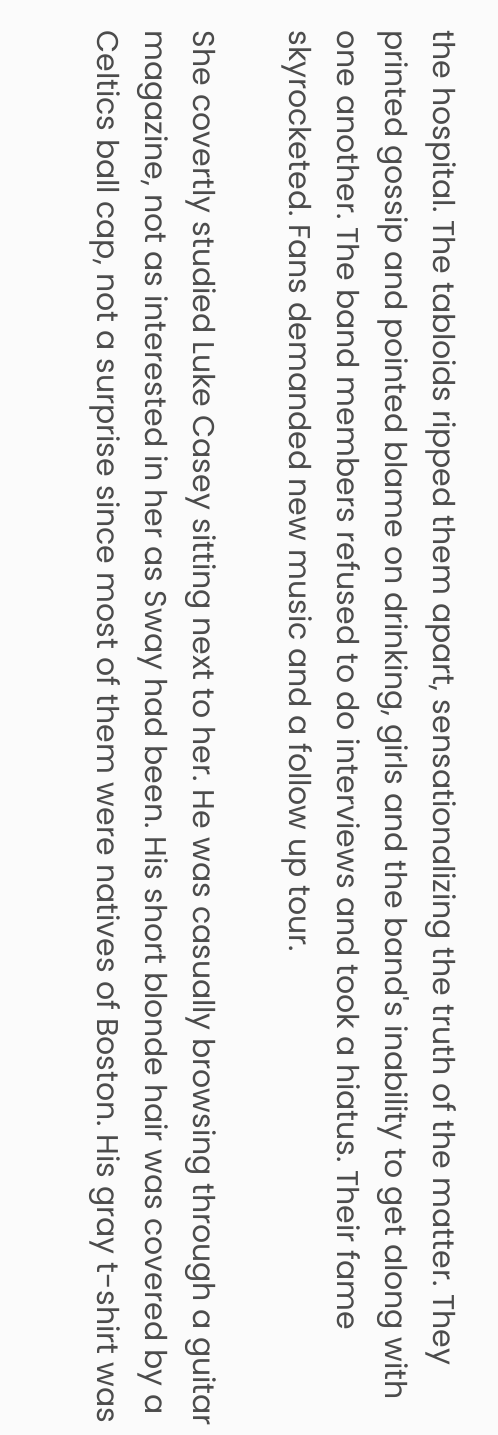the hospital. The tabloids ripped them apart, sensationalizing the truth of the matter. They printed gossip and pointed blame on drinking, girls and the band's inability to get along with one another. The band members refused to do interviews and took a hiatus. Their fame skyrocketed. Fans demanded new music and a follow up tour.

She covertly studied Luke Casey sitting next to her. He was casually browsing through a guitar magazine, not as interested in her as Sway had been. His short blonde hair was covered by a Celtics ball cap, not a surprise since most of them were natives of Boston. His gray t-shirt was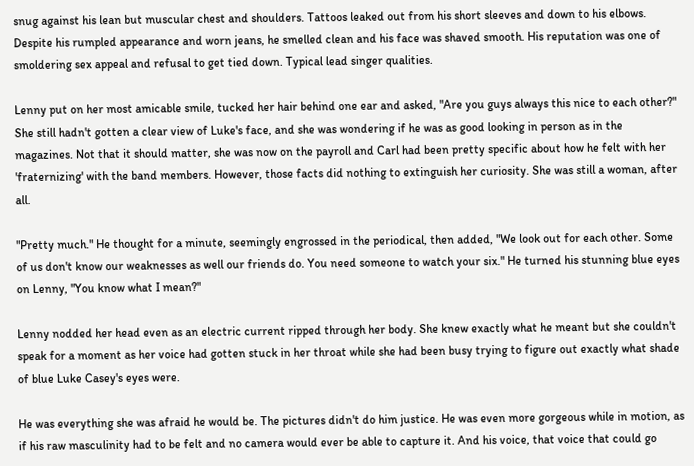snug against his lean but muscular chest and shoulders. Tattoos leaked out from his short sleeves and down to his elbows. Despite his rumpled appearance and worn jeans, he smelled clean and his face was shaved smooth. His reputation was one of smoldering sex appeal and refusal to get tied down. Typical lead singer qualities.

Lenny put on her most amicable smile, tucked her hair behind one ear and asked, "Are you guys always this nice to each other?" She still hadn't gotten a clear view of Luke's face, and she was wondering if he was as good looking in person as in the magazines. Not that it should matter, she was now on the payroll and Carl had been pretty specific about how he felt with her 'fraternizing' with the band members. However, those facts did nothing to extinguish her curiosity. She was still a woman, after all.

"Pretty much." He thought for a minute, seemingly engrossed in the periodical, then added, "We look out for each other. Some of us don't know our weaknesses as well our friends do. You need someone to watch your six." He turned his stunning blue eyes on Lenny, "You know what I mean?"

Lenny nodded her head even as an electric current ripped through her body. She knew exactly what he meant but she couldn't speak for a moment as her voice had gotten stuck in her throat while she had been busy trying to figure out exactly what shade of blue Luke Casey's eyes were.

He was everything she was afraid he would be. The pictures didn't do him justice. He was even more gorgeous while in motion, as if his raw masculinity had to be felt and no camera would ever be able to capture it. And his voice, that voice that could go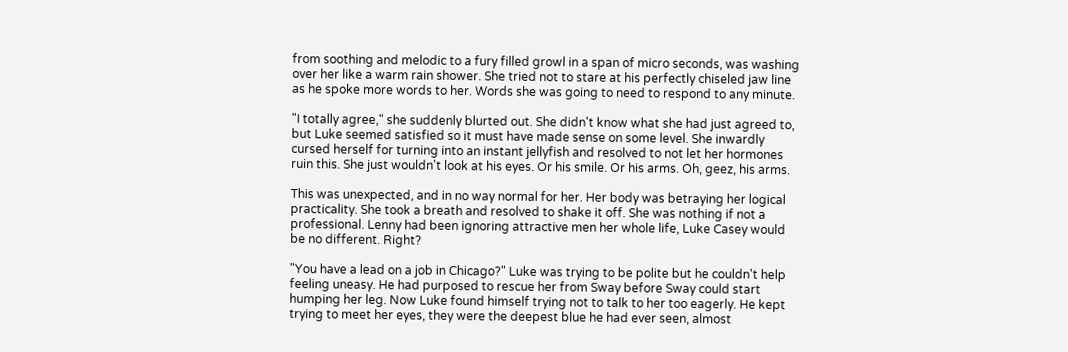from soothing and melodic to a fury filled growl in a span of micro seconds, was washing over her like a warm rain shower. She tried not to stare at his perfectly chiseled jaw line as he spoke more words to her. Words she was going to need to respond to any minute.

"I totally agree," she suddenly blurted out. She didn't know what she had just agreed to, but Luke seemed satisfied so it must have made sense on some level. She inwardly cursed herself for turning into an instant jellyfish and resolved to not let her hormones ruin this. She just wouldn't look at his eyes. Or his smile. Or his arms. Oh, geez, his arms.

This was unexpected, and in no way normal for her. Her body was betraying her logical practicality. She took a breath and resolved to shake it off. She was nothing if not a professional. Lenny had been ignoring attractive men her whole life, Luke Casey would be no different. Right?

"You have a lead on a job in Chicago?" Luke was trying to be polite but he couldn't help feeling uneasy. He had purposed to rescue her from Sway before Sway could start humping her leg. Now Luke found himself trying not to talk to her too eagerly. He kept trying to meet her eyes, they were the deepest blue he had ever seen, almost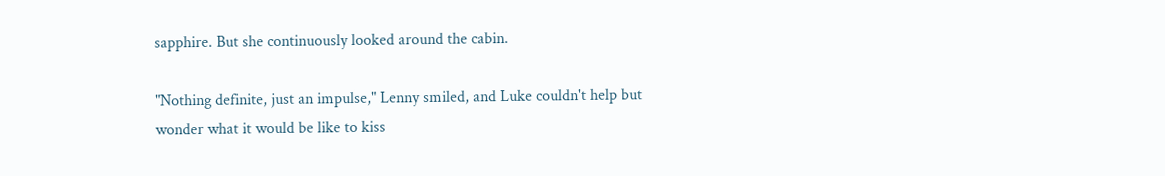sapphire. But she continuously looked around the cabin.

"Nothing definite, just an impulse," Lenny smiled, and Luke couldn't help but wonder what it would be like to kiss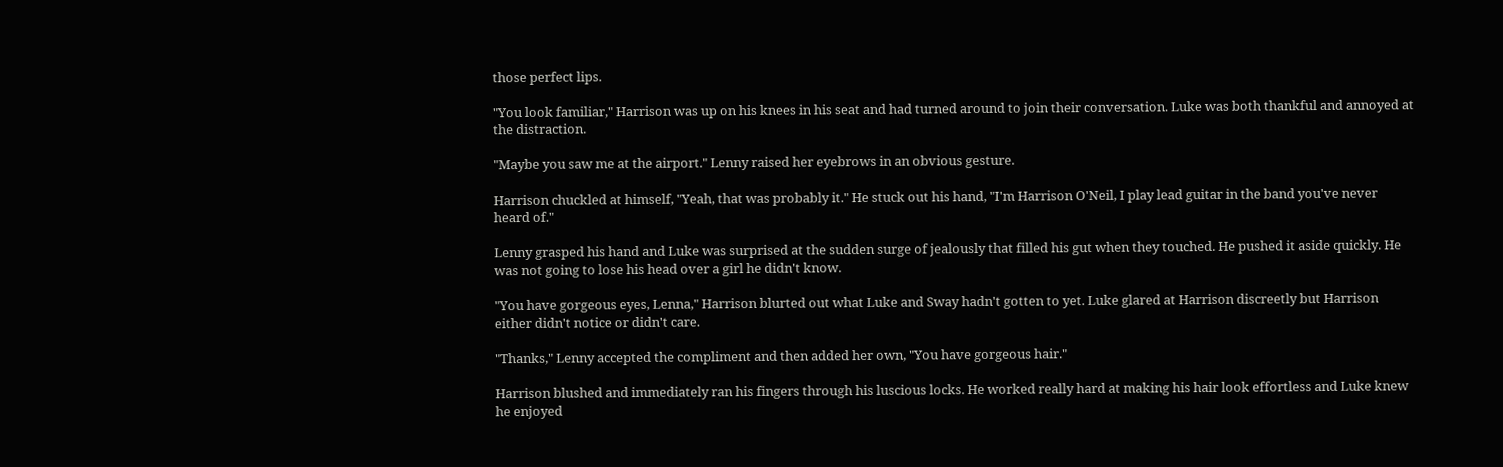those perfect lips.

"You look familiar," Harrison was up on his knees in his seat and had turned around to join their conversation. Luke was both thankful and annoyed at the distraction.

"Maybe you saw me at the airport." Lenny raised her eyebrows in an obvious gesture.

Harrison chuckled at himself, "Yeah, that was probably it." He stuck out his hand, "I'm Harrison O'Neil, I play lead guitar in the band you've never heard of."

Lenny grasped his hand and Luke was surprised at the sudden surge of jealously that filled his gut when they touched. He pushed it aside quickly. He was not going to lose his head over a girl he didn't know.

"You have gorgeous eyes, Lenna," Harrison blurted out what Luke and Sway hadn't gotten to yet. Luke glared at Harrison discreetly but Harrison either didn't notice or didn't care.

"Thanks," Lenny accepted the compliment and then added her own, "You have gorgeous hair."

Harrison blushed and immediately ran his fingers through his luscious locks. He worked really hard at making his hair look effortless and Luke knew he enjoyed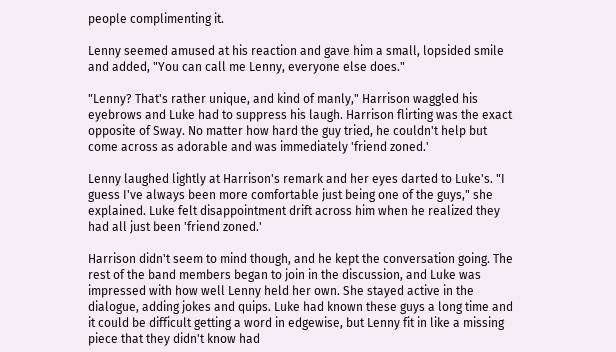people complimenting it.

Lenny seemed amused at his reaction and gave him a small, lopsided smile and added, "You can call me Lenny, everyone else does."

"Lenny? That's rather unique, and kind of manly," Harrison waggled his eyebrows and Luke had to suppress his laugh. Harrison flirting was the exact opposite of Sway. No matter how hard the guy tried, he couldn't help but come across as adorable and was immediately 'friend zoned.'

Lenny laughed lightly at Harrison's remark and her eyes darted to Luke's. "I guess I've always been more comfortable just being one of the guys," she explained. Luke felt disappointment drift across him when he realized they had all just been 'friend zoned.'

Harrison didn't seem to mind though, and he kept the conversation going. The rest of the band members began to join in the discussion, and Luke was impressed with how well Lenny held her own. She stayed active in the dialogue, adding jokes and quips. Luke had known these guys a long time and it could be difficult getting a word in edgewise, but Lenny fit in like a missing piece that they didn't know had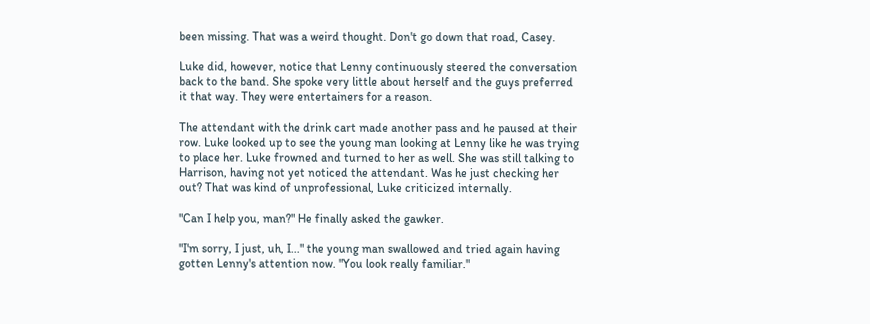been missing. That was a weird thought. Don't go down that road, Casey.

Luke did, however, notice that Lenny continuously steered the conversation back to the band. She spoke very little about herself and the guys preferred it that way. They were entertainers for a reason.

The attendant with the drink cart made another pass and he paused at their row. Luke looked up to see the young man looking at Lenny like he was trying to place her. Luke frowned and turned to her as well. She was still talking to Harrison, having not yet noticed the attendant. Was he just checking her out? That was kind of unprofessional, Luke criticized internally.

"Can I help you, man?" He finally asked the gawker.

"I'm sorry, I just, uh, I..." the young man swallowed and tried again having gotten Lenny's attention now. "You look really familiar."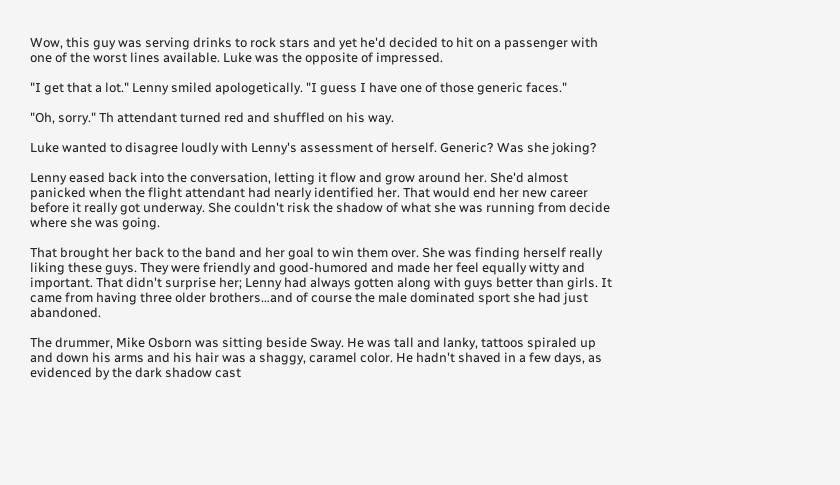Wow, this guy was serving drinks to rock stars and yet he'd decided to hit on a passenger with one of the worst lines available. Luke was the opposite of impressed.

"I get that a lot." Lenny smiled apologetically. "I guess I have one of those generic faces."

"Oh, sorry." Th attendant turned red and shuffled on his way.

Luke wanted to disagree loudly with Lenny's assessment of herself. Generic? Was she joking?

Lenny eased back into the conversation, letting it flow and grow around her. She'd almost panicked when the flight attendant had nearly identified her. That would end her new career before it really got underway. She couldn't risk the shadow of what she was running from decide where she was going.

That brought her back to the band and her goal to win them over. She was finding herself really liking these guys. They were friendly and good-humored and made her feel equally witty and important. That didn't surprise her; Lenny had always gotten along with guys better than girls. It came from having three older brothers…and of course the male dominated sport she had just abandoned.

The drummer, Mike Osborn was sitting beside Sway. He was tall and lanky, tattoos spiraled up and down his arms and his hair was a shaggy, caramel color. He hadn't shaved in a few days, as evidenced by the dark shadow cast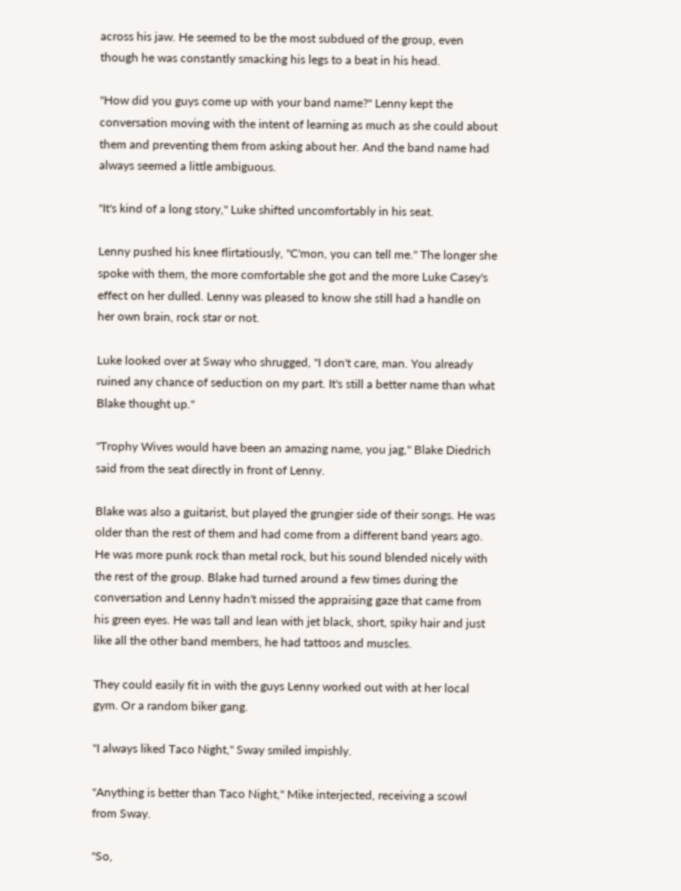across his jaw. He seemed to be the most subdued of the group, even though he was constantly smacking his legs to a beat in his head.

"How did you guys come up with your band name?" Lenny kept the conversation moving with the intent of learning as much as she could about them and preventing them from asking about her. And the band name had always seemed a little ambiguous.

"It's kind of a long story," Luke shifted uncomfortably in his seat.

Lenny pushed his knee flirtatiously, "C'mon, you can tell me." The longer she spoke with them, the more comfortable she got and the more Luke Casey's effect on her dulled. Lenny was pleased to know she still had a handle on her own brain, rock star or not.

Luke looked over at Sway who shrugged, "I don't care, man. You already ruined any chance of seduction on my part. It's still a better name than what Blake thought up."

"Trophy Wives would have been an amazing name, you jag," Blake Diedrich said from the seat directly in front of Lenny.

Blake was also a guitarist, but played the grungier side of their songs. He was older than the rest of them and had come from a different band years ago. He was more punk rock than metal rock, but his sound blended nicely with the rest of the group. Blake had turned around a few times during the conversation and Lenny hadn't missed the appraising gaze that came from his green eyes. He was tall and lean with jet black, short, spiky hair and just like all the other band members, he had tattoos and muscles.

They could easily fit in with the guys Lenny worked out with at her local gym. Or a random biker gang.

"I always liked Taco Night," Sway smiled impishly.

"Anything is better than Taco Night," Mike interjected, receiving a scowl from Sway.

"So,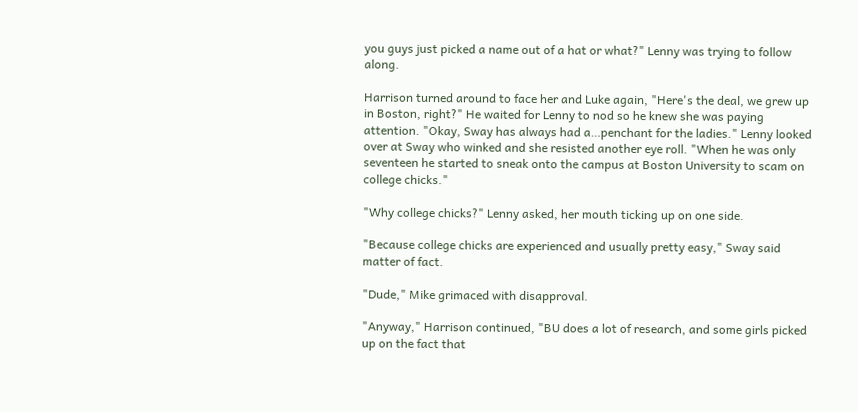you guys just picked a name out of a hat or what?" Lenny was trying to follow along.

Harrison turned around to face her and Luke again, "Here's the deal, we grew up in Boston, right?" He waited for Lenny to nod so he knew she was paying attention. "Okay, Sway has always had a…penchant for the ladies." Lenny looked over at Sway who winked and she resisted another eye roll. "When he was only seventeen he started to sneak onto the campus at Boston University to scam on college chicks."

"Why college chicks?" Lenny asked, her mouth ticking up on one side.

"Because college chicks are experienced and usually pretty easy," Sway said matter of fact.

"Dude," Mike grimaced with disapproval.

"Anyway," Harrison continued, "BU does a lot of research, and some girls picked up on the fact that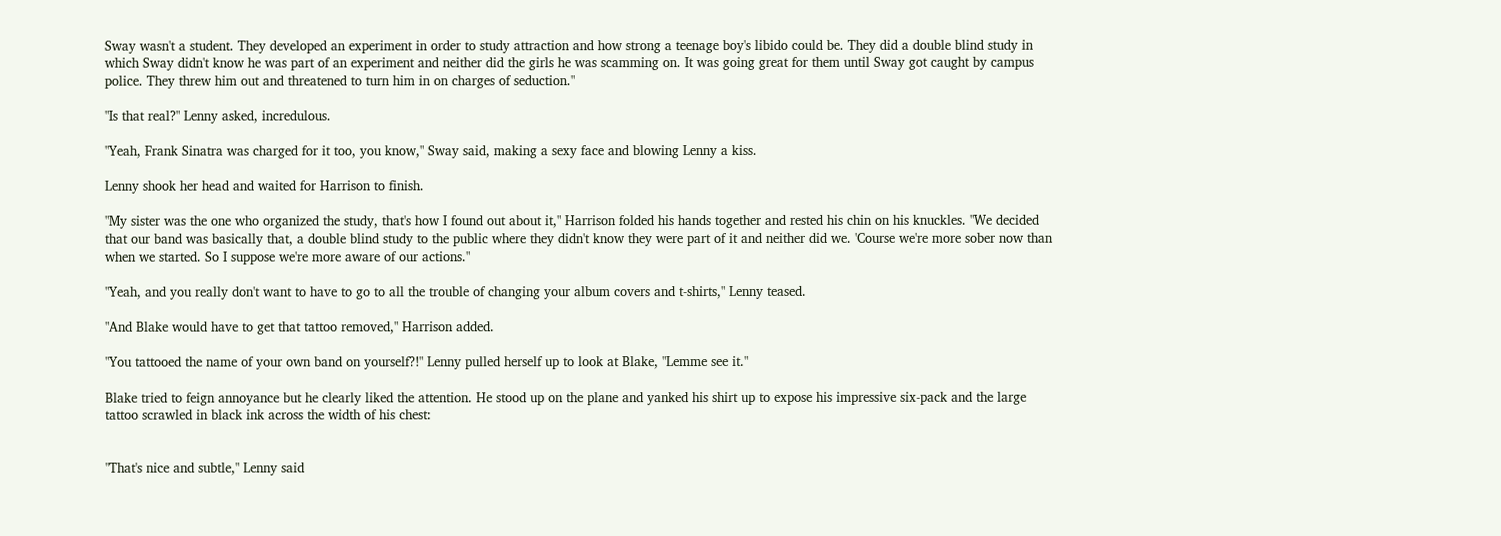Sway wasn't a student. They developed an experiment in order to study attraction and how strong a teenage boy's libido could be. They did a double blind study in which Sway didn't know he was part of an experiment and neither did the girls he was scamming on. It was going great for them until Sway got caught by campus police. They threw him out and threatened to turn him in on charges of seduction."

"Is that real?" Lenny asked, incredulous.

"Yeah, Frank Sinatra was charged for it too, you know," Sway said, making a sexy face and blowing Lenny a kiss.

Lenny shook her head and waited for Harrison to finish.

"My sister was the one who organized the study, that's how I found out about it," Harrison folded his hands together and rested his chin on his knuckles. "We decided that our band was basically that, a double blind study to the public where they didn't know they were part of it and neither did we. 'Course we're more sober now than when we started. So I suppose we're more aware of our actions."

"Yeah, and you really don't want to have to go to all the trouble of changing your album covers and t-shirts," Lenny teased.

"And Blake would have to get that tattoo removed," Harrison added.

"You tattooed the name of your own band on yourself?!" Lenny pulled herself up to look at Blake, "Lemme see it."

Blake tried to feign annoyance but he clearly liked the attention. He stood up on the plane and yanked his shirt up to expose his impressive six-pack and the large tattoo scrawled in black ink across the width of his chest:


"That's nice and subtle," Lenny said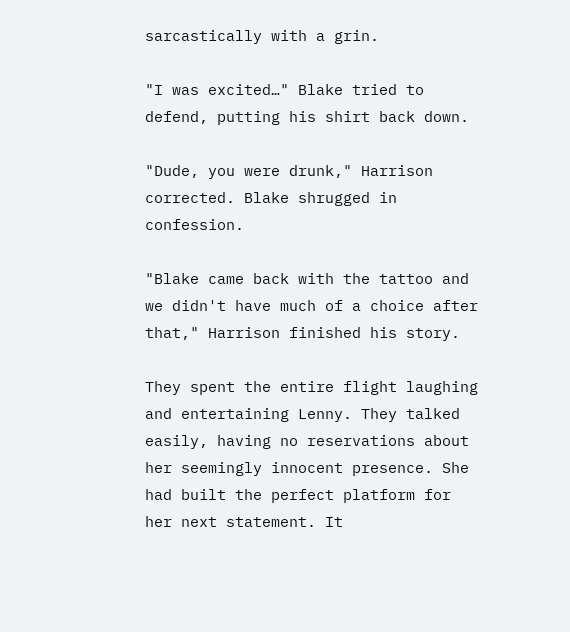sarcastically with a grin.

"I was excited…" Blake tried to defend, putting his shirt back down.

"Dude, you were drunk," Harrison corrected. Blake shrugged in confession.

"Blake came back with the tattoo and we didn't have much of a choice after that," Harrison finished his story.

They spent the entire flight laughing and entertaining Lenny. They talked easily, having no reservations about her seemingly innocent presence. She had built the perfect platform for her next statement. It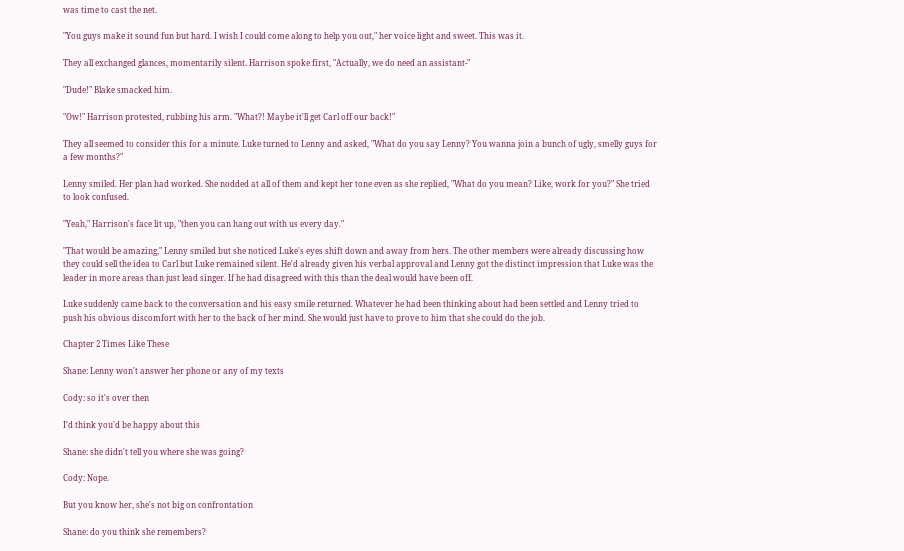was time to cast the net.

"You guys make it sound fun but hard. I wish I could come along to help you out," her voice light and sweet. This was it.

They all exchanged glances, momentarily silent. Harrison spoke first, "Actually, we do need an assistant-"

"Dude!" Blake smacked him.

"Ow!" Harrison protested, rubbing his arm. "What?! Maybe it'll get Carl off our back!"

They all seemed to consider this for a minute. Luke turned to Lenny and asked, "What do you say Lenny? You wanna join a bunch of ugly, smelly guys for a few months?"

Lenny smiled. Her plan had worked. She nodded at all of them and kept her tone even as she replied, "What do you mean? Like, work for you?" She tried to look confused.

"Yeah," Harrison's face lit up, "then you can hang out with us every day."

"That would be amazing," Lenny smiled but she noticed Luke's eyes shift down and away from hers. The other members were already discussing how they could sell the idea to Carl but Luke remained silent. He'd already given his verbal approval and Lenny got the distinct impression that Luke was the leader in more areas than just lead singer. If he had disagreed with this than the deal would have been off.

Luke suddenly came back to the conversation and his easy smile returned. Whatever he had been thinking about had been settled and Lenny tried to push his obvious discomfort with her to the back of her mind. She would just have to prove to him that she could do the job.

Chapter 2 Times Like These

Shane: Lenny won't answer her phone or any of my texts

Cody: so it's over then

I'd think you'd be happy about this

Shane: she didn't tell you where she was going?

Cody: Nope.

But you know her, she's not big on confrontation

Shane: do you think she remembers?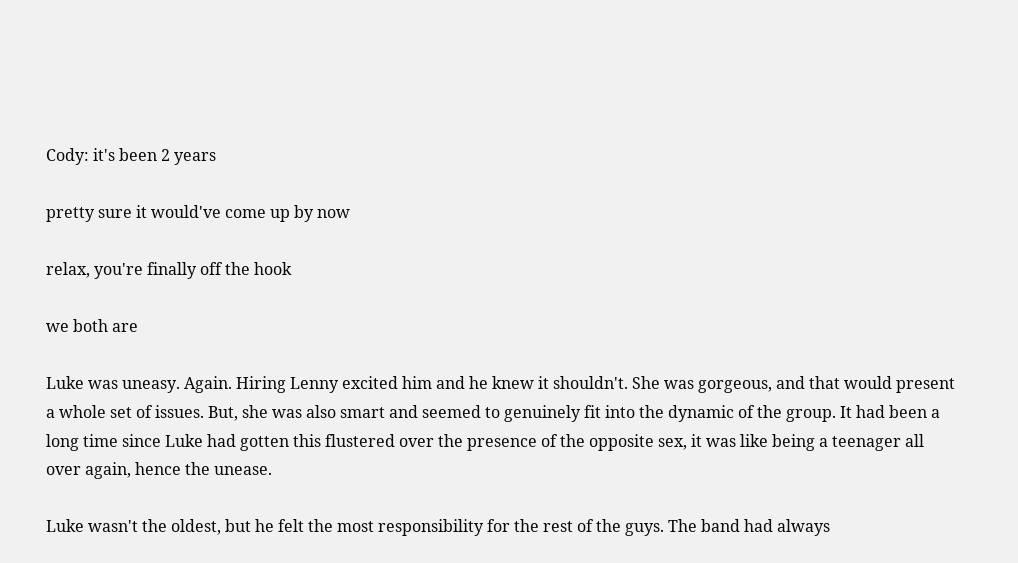Cody: it's been 2 years

pretty sure it would've come up by now

relax, you're finally off the hook

we both are

Luke was uneasy. Again. Hiring Lenny excited him and he knew it shouldn't. She was gorgeous, and that would present a whole set of issues. But, she was also smart and seemed to genuinely fit into the dynamic of the group. It had been a long time since Luke had gotten this flustered over the presence of the opposite sex, it was like being a teenager all over again, hence the unease.

Luke wasn't the oldest, but he felt the most responsibility for the rest of the guys. The band had always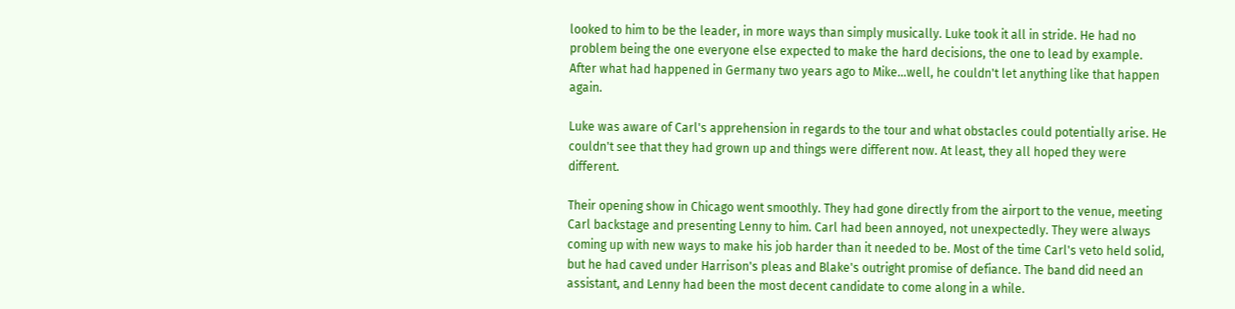looked to him to be the leader, in more ways than simply musically. Luke took it all in stride. He had no problem being the one everyone else expected to make the hard decisions, the one to lead by example. After what had happened in Germany two years ago to Mike…well, he couldn't let anything like that happen again.

Luke was aware of Carl's apprehension in regards to the tour and what obstacles could potentially arise. He couldn't see that they had grown up and things were different now. At least, they all hoped they were different.

Their opening show in Chicago went smoothly. They had gone directly from the airport to the venue, meeting Carl backstage and presenting Lenny to him. Carl had been annoyed, not unexpectedly. They were always coming up with new ways to make his job harder than it needed to be. Most of the time Carl's veto held solid, but he had caved under Harrison's pleas and Blake's outright promise of defiance. The band did need an assistant, and Lenny had been the most decent candidate to come along in a while.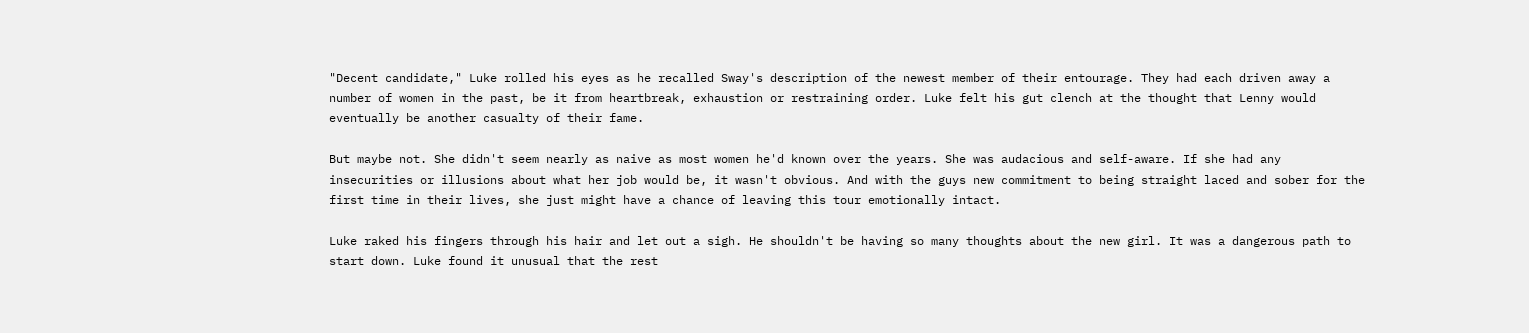"Decent candidate," Luke rolled his eyes as he recalled Sway's description of the newest member of their entourage. They had each driven away a number of women in the past, be it from heartbreak, exhaustion or restraining order. Luke felt his gut clench at the thought that Lenny would eventually be another casualty of their fame.

But maybe not. She didn't seem nearly as naive as most women he'd known over the years. She was audacious and self-aware. If she had any insecurities or illusions about what her job would be, it wasn't obvious. And with the guys new commitment to being straight laced and sober for the first time in their lives, she just might have a chance of leaving this tour emotionally intact.

Luke raked his fingers through his hair and let out a sigh. He shouldn't be having so many thoughts about the new girl. It was a dangerous path to start down. Luke found it unusual that the rest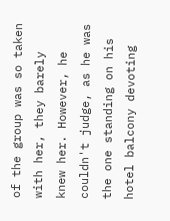of the group was so taken with her, they barely knew her. However, he couldn't judge, as he was the one standing on his hotel balcony devoting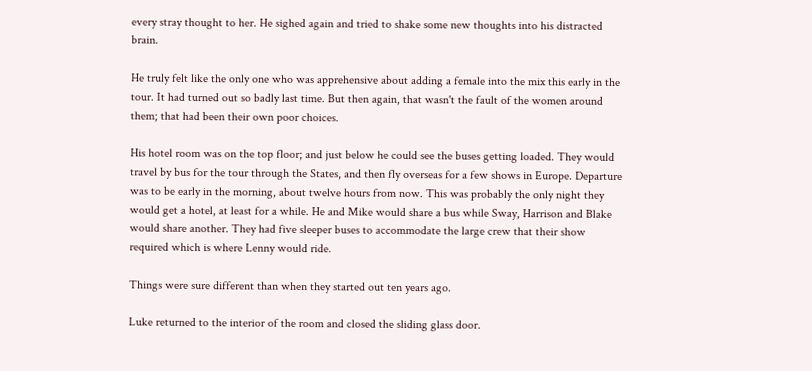every stray thought to her. He sighed again and tried to shake some new thoughts into his distracted brain.

He truly felt like the only one who was apprehensive about adding a female into the mix this early in the tour. It had turned out so badly last time. But then again, that wasn't the fault of the women around them; that had been their own poor choices.

His hotel room was on the top floor; and just below he could see the buses getting loaded. They would travel by bus for the tour through the States, and then fly overseas for a few shows in Europe. Departure was to be early in the morning, about twelve hours from now. This was probably the only night they would get a hotel, at least for a while. He and Mike would share a bus while Sway, Harrison and Blake would share another. They had five sleeper buses to accommodate the large crew that their show required which is where Lenny would ride.

Things were sure different than when they started out ten years ago.

Luke returned to the interior of the room and closed the sliding glass door.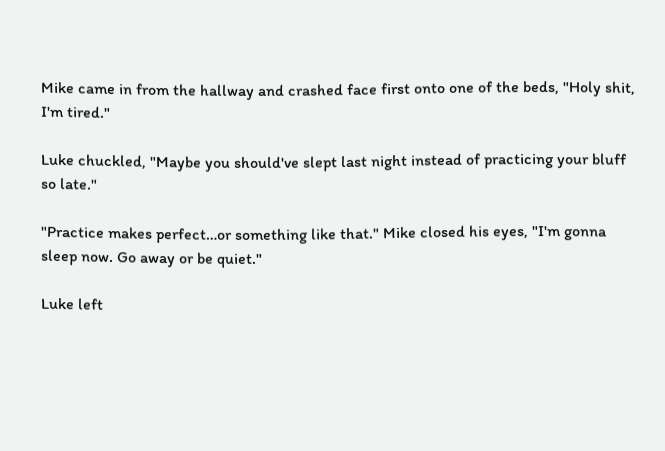Mike came in from the hallway and crashed face first onto one of the beds, "Holy shit, I'm tired."

Luke chuckled, "Maybe you should've slept last night instead of practicing your bluff so late."

"Practice makes perfect…or something like that." Mike closed his eyes, "I'm gonna sleep now. Go away or be quiet."

Luke left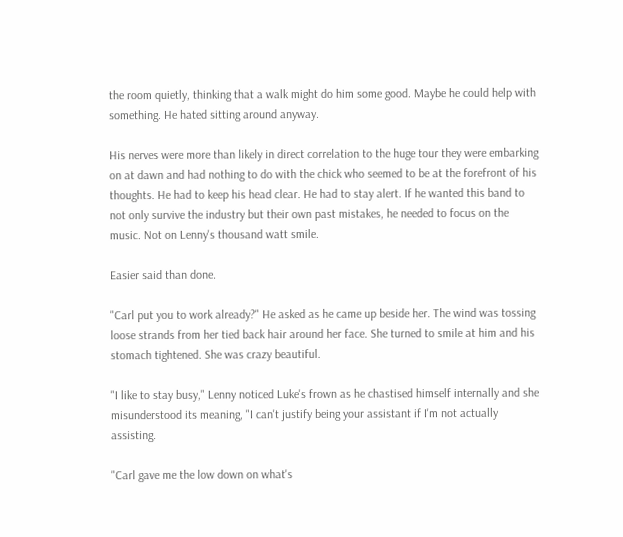the room quietly, thinking that a walk might do him some good. Maybe he could help with something. He hated sitting around anyway.

His nerves were more than likely in direct correlation to the huge tour they were embarking on at dawn and had nothing to do with the chick who seemed to be at the forefront of his thoughts. He had to keep his head clear. He had to stay alert. If he wanted this band to not only survive the industry but their own past mistakes, he needed to focus on the music. Not on Lenny's thousand watt smile.

Easier said than done.

"Carl put you to work already?" He asked as he came up beside her. The wind was tossing loose strands from her tied back hair around her face. She turned to smile at him and his stomach tightened. She was crazy beautiful.

"I like to stay busy," Lenny noticed Luke's frown as he chastised himself internally and she misunderstood its meaning, "I can't justify being your assistant if I'm not actually assisting.

"Carl gave me the low down on what's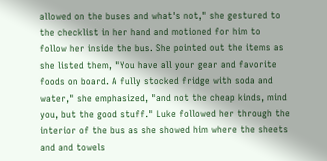allowed on the buses and what's not," she gestured to the checklist in her hand and motioned for him to follow her inside the bus. She pointed out the items as she listed them, "You have all your gear and favorite foods on board. A fully stocked fridge with soda and water," she emphasized, "and not the cheap kinds, mind you, but the good stuff." Luke followed her through the interior of the bus as she showed him where the sheets and and towels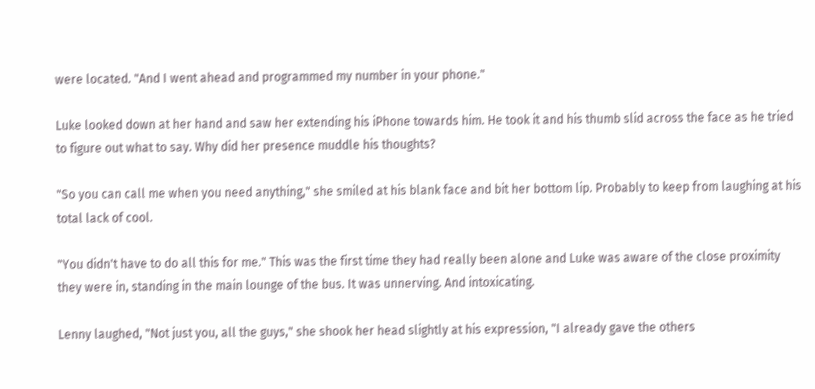were located. "And I went ahead and programmed my number in your phone."

Luke looked down at her hand and saw her extending his iPhone towards him. He took it and his thumb slid across the face as he tried to figure out what to say. Why did her presence muddle his thoughts?

"So you can call me when you need anything," she smiled at his blank face and bit her bottom lip. Probably to keep from laughing at his total lack of cool.

"You didn't have to do all this for me." This was the first time they had really been alone and Luke was aware of the close proximity they were in, standing in the main lounge of the bus. It was unnerving. And intoxicating.

Lenny laughed, "Not just you, all the guys," she shook her head slightly at his expression, "I already gave the others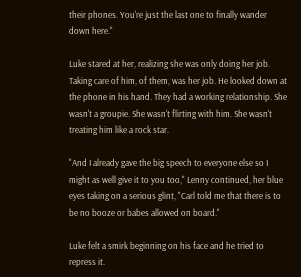their phones. You're just the last one to finally wander down here."

Luke stared at her, realizing she was only doing her job. Taking care of him, of them, was her job. He looked down at the phone in his hand. They had a working relationship. She wasn't a groupie. She wasn't flirting with him. She wasn't treating him like a rock star.

"And I already gave the big speech to everyone else so I might as well give it to you too," Lenny continued, her blue eyes taking on a serious glint, "Carl told me that there is to be no booze or babes allowed on board."

Luke felt a smirk beginning on his face and he tried to repress it.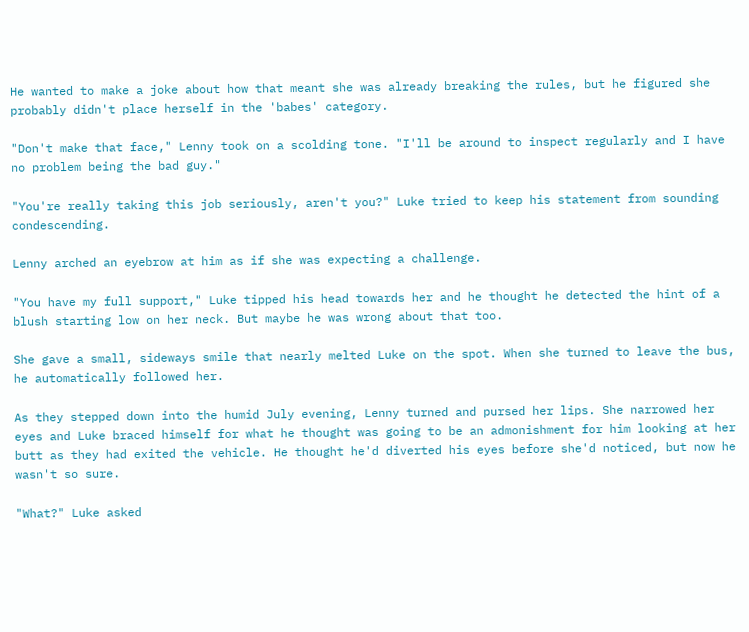He wanted to make a joke about how that meant she was already breaking the rules, but he figured she probably didn't place herself in the 'babes' category.

"Don't make that face," Lenny took on a scolding tone. "I'll be around to inspect regularly and I have no problem being the bad guy."

"You're really taking this job seriously, aren't you?" Luke tried to keep his statement from sounding condescending.

Lenny arched an eyebrow at him as if she was expecting a challenge.

"You have my full support," Luke tipped his head towards her and he thought he detected the hint of a blush starting low on her neck. But maybe he was wrong about that too.

She gave a small, sideways smile that nearly melted Luke on the spot. When she turned to leave the bus, he automatically followed her.

As they stepped down into the humid July evening, Lenny turned and pursed her lips. She narrowed her eyes and Luke braced himself for what he thought was going to be an admonishment for him looking at her butt as they had exited the vehicle. He thought he'd diverted his eyes before she'd noticed, but now he wasn't so sure.

"What?" Luke asked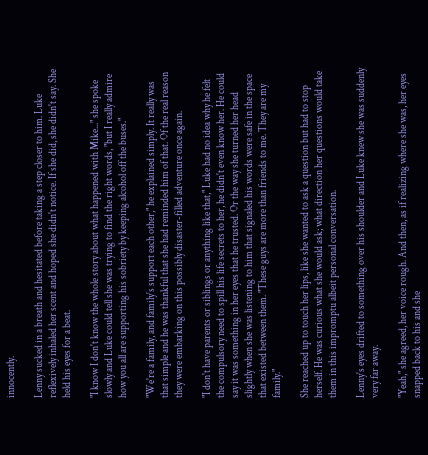innocently.

Lenny sucked in a breath and hesitated before taking a step closer to him. Luke reflexively inhaled her scent and hoped she didn't notice. If she did, she didn't say. She held his eyes for a beat.

"I know I don't know the whole story about what happened with Mike..." she spoke slowly and Luke could tell she was trying to find the right words, "but I really admire how you all are supporting his sobriety by keeping alcohol off the buses."

"We're a family, and family's support each other," he explained simply. It really was that simple and he was thankful that she had reminded him of that. Of the real reason they were embarking on this possibly disaster-filled adventure once again.

"I don't have parents or siblings or anything like that," Luke had no idea why he felt the compulsory need to spill his life secrets to her, he didn't even know her. He could say it was something in her eyes that he trusted. Or the way she turned her head slightly when she was listening to him that signaled his words were safe in the space that existed between them. "These guys are more than friends to me. They are my family."

She reached up to touch her lips, like she wanted to ask a question but had to stop herself. He was curious what she would ask; what direction her questions would take them in this impromptu albeit personal conversation.

Lenny's eyes drifted to something over his shoulder and Luke knew she was suddenly very far away.

"Yeah," she agreed, her voice rough. And then, as if realizing where she was, her eyes snapped back to his and she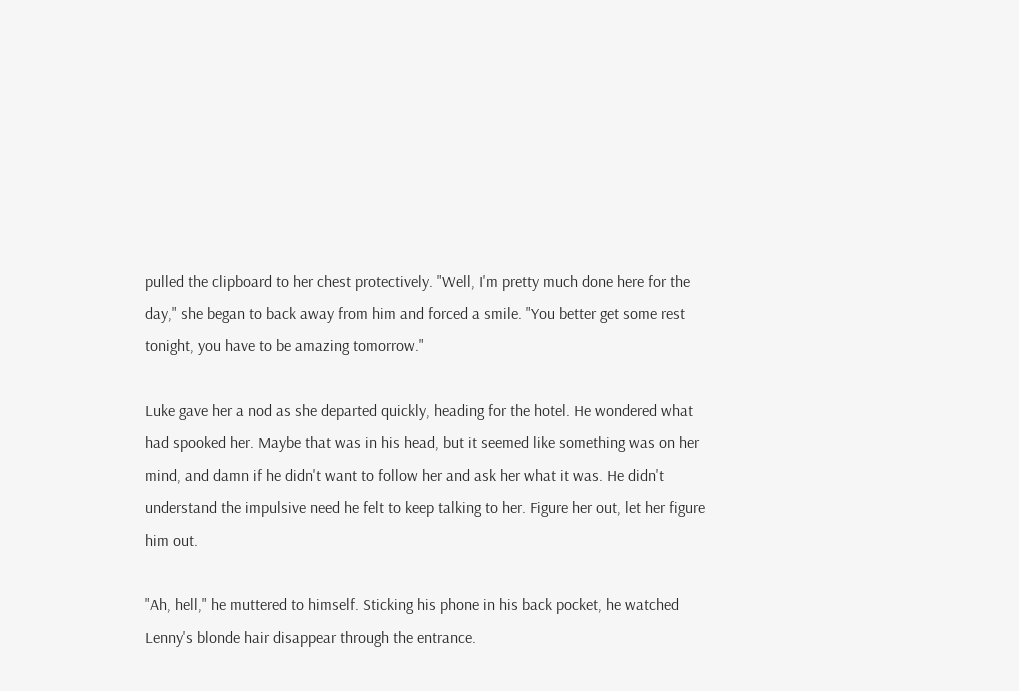pulled the clipboard to her chest protectively. "Well, I'm pretty much done here for the day," she began to back away from him and forced a smile. "You better get some rest tonight, you have to be amazing tomorrow."

Luke gave her a nod as she departed quickly, heading for the hotel. He wondered what had spooked her. Maybe that was in his head, but it seemed like something was on her mind, and damn if he didn't want to follow her and ask her what it was. He didn't understand the impulsive need he felt to keep talking to her. Figure her out, let her figure him out.

"Ah, hell," he muttered to himself. Sticking his phone in his back pocket, he watched Lenny's blonde hair disappear through the entrance.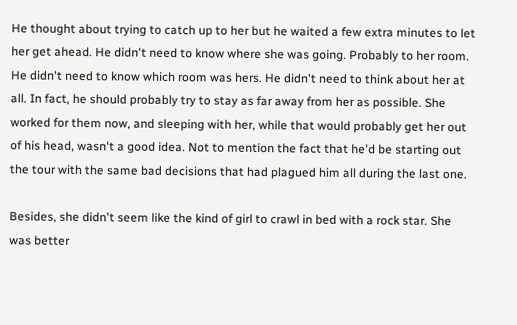He thought about trying to catch up to her but he waited a few extra minutes to let her get ahead. He didn't need to know where she was going. Probably to her room. He didn't need to know which room was hers. He didn't need to think about her at all. In fact, he should probably try to stay as far away from her as possible. She worked for them now, and sleeping with her, while that would probably get her out of his head, wasn't a good idea. Not to mention the fact that he'd be starting out the tour with the same bad decisions that had plagued him all during the last one.

Besides, she didn't seem like the kind of girl to crawl in bed with a rock star. She was better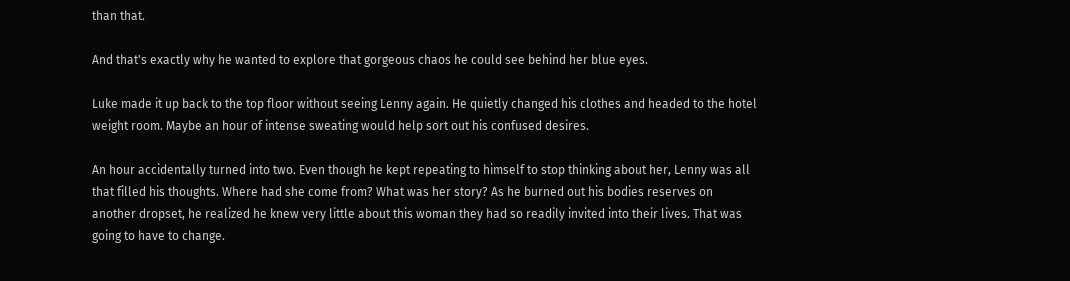than that.

And that's exactly why he wanted to explore that gorgeous chaos he could see behind her blue eyes.

Luke made it up back to the top floor without seeing Lenny again. He quietly changed his clothes and headed to the hotel weight room. Maybe an hour of intense sweating would help sort out his confused desires.

An hour accidentally turned into two. Even though he kept repeating to himself to stop thinking about her, Lenny was all that filled his thoughts. Where had she come from? What was her story? As he burned out his bodies reserves on another dropset, he realized he knew very little about this woman they had so readily invited into their lives. That was going to have to change.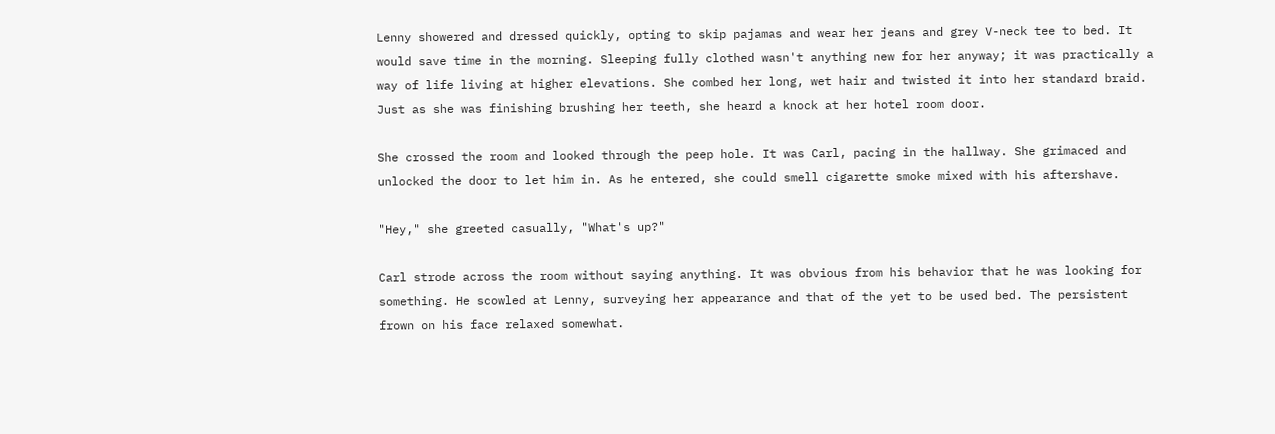Lenny showered and dressed quickly, opting to skip pajamas and wear her jeans and grey V-neck tee to bed. It would save time in the morning. Sleeping fully clothed wasn't anything new for her anyway; it was practically a way of life living at higher elevations. She combed her long, wet hair and twisted it into her standard braid. Just as she was finishing brushing her teeth, she heard a knock at her hotel room door.

She crossed the room and looked through the peep hole. It was Carl, pacing in the hallway. She grimaced and unlocked the door to let him in. As he entered, she could smell cigarette smoke mixed with his aftershave.

"Hey," she greeted casually, "What's up?"

Carl strode across the room without saying anything. It was obvious from his behavior that he was looking for something. He scowled at Lenny, surveying her appearance and that of the yet to be used bed. The persistent frown on his face relaxed somewhat.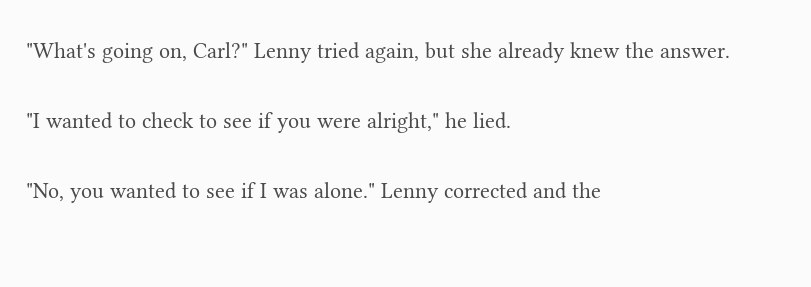"What's going on, Carl?" Lenny tried again, but she already knew the answer.

"I wanted to check to see if you were alright," he lied.

"No, you wanted to see if I was alone." Lenny corrected and the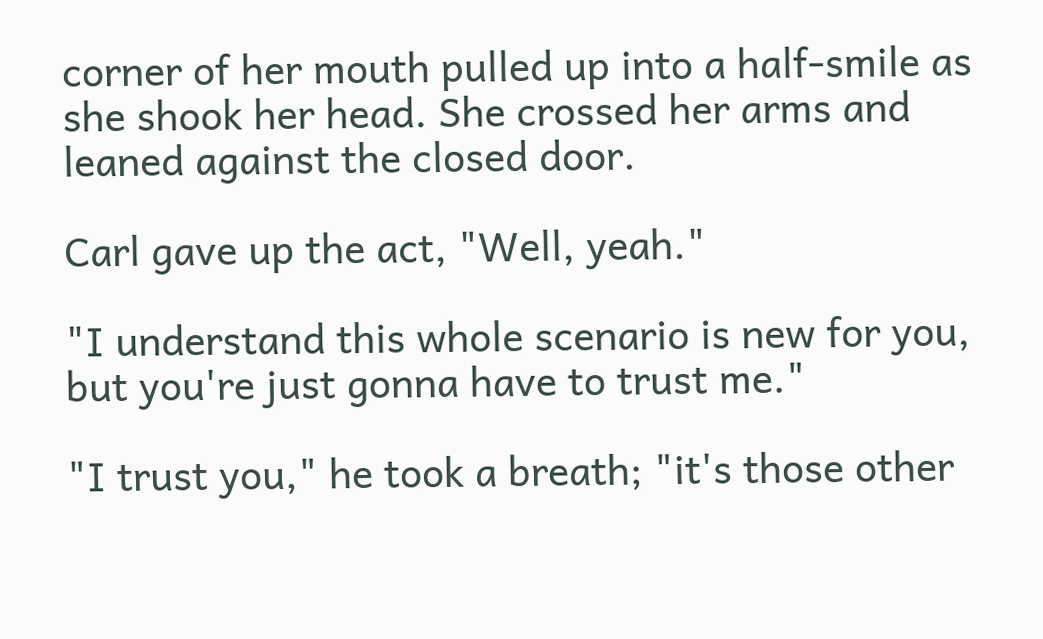corner of her mouth pulled up into a half-smile as she shook her head. She crossed her arms and leaned against the closed door.

Carl gave up the act, "Well, yeah."

"I understand this whole scenario is new for you, but you're just gonna have to trust me."

"I trust you," he took a breath; "it's those other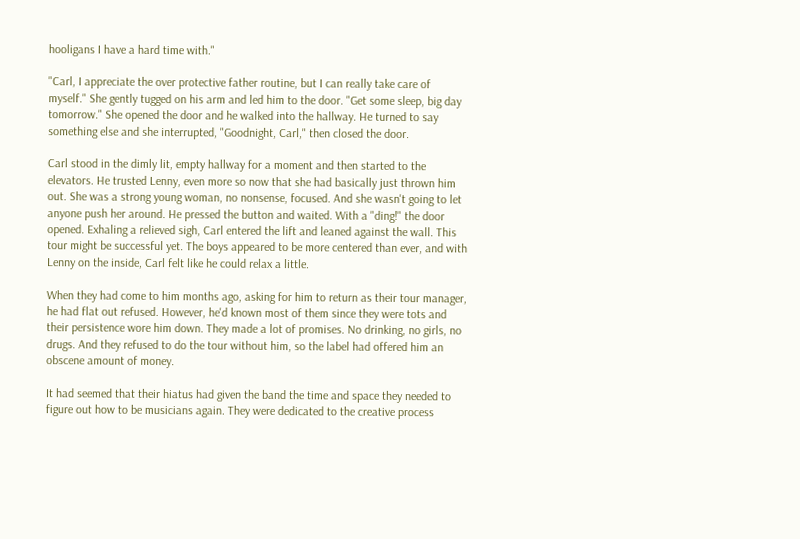hooligans I have a hard time with."

"Carl, I appreciate the over protective father routine, but I can really take care of myself." She gently tugged on his arm and led him to the door. "Get some sleep, big day tomorrow." She opened the door and he walked into the hallway. He turned to say something else and she interrupted, "Goodnight, Carl," then closed the door.

Carl stood in the dimly lit, empty hallway for a moment and then started to the elevators. He trusted Lenny, even more so now that she had basically just thrown him out. She was a strong young woman, no nonsense, focused. And she wasn't going to let anyone push her around. He pressed the button and waited. With a "ding!" the door opened. Exhaling a relieved sigh, Carl entered the lift and leaned against the wall. This tour might be successful yet. The boys appeared to be more centered than ever, and with Lenny on the inside, Carl felt like he could relax a little.

When they had come to him months ago, asking for him to return as their tour manager, he had flat out refused. However, he'd known most of them since they were tots and their persistence wore him down. They made a lot of promises. No drinking, no girls, no drugs. And they refused to do the tour without him, so the label had offered him an obscene amount of money.

It had seemed that their hiatus had given the band the time and space they needed to figure out how to be musicians again. They were dedicated to the creative process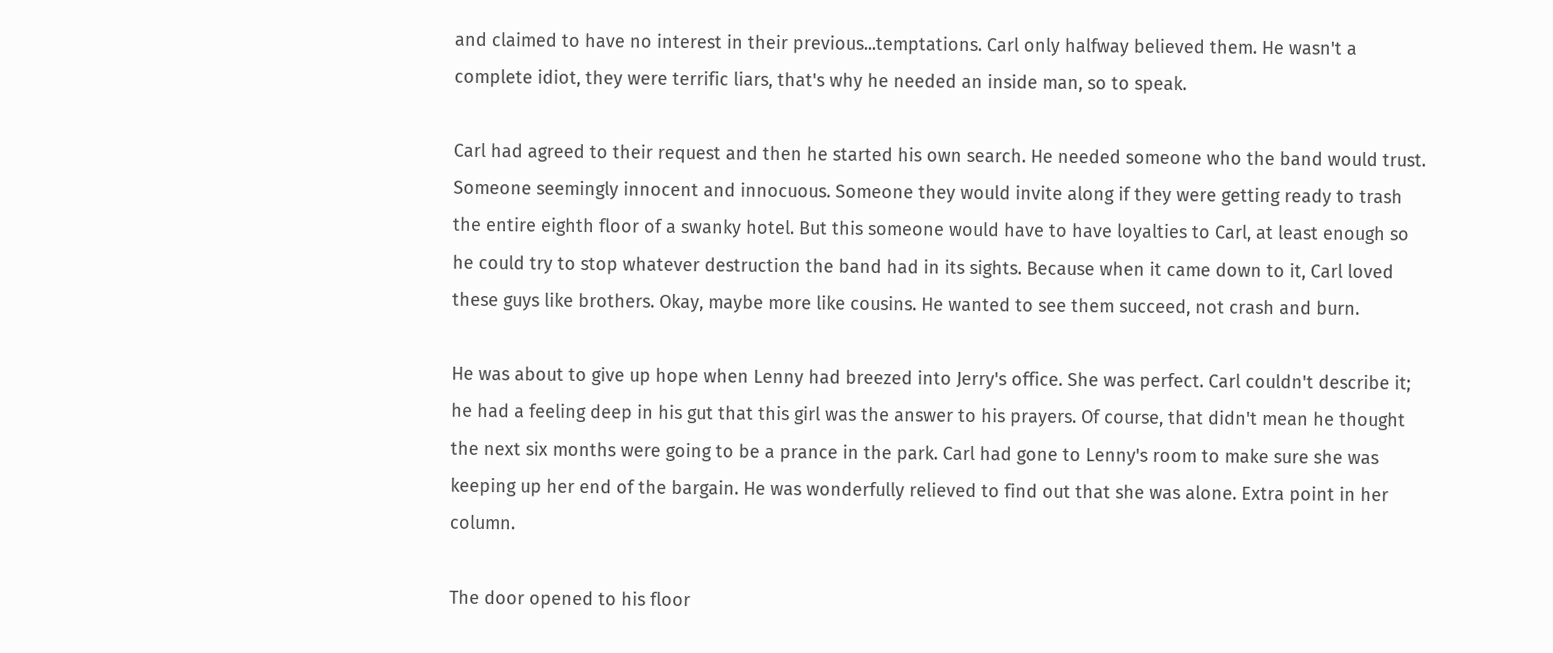and claimed to have no interest in their previous...temptations. Carl only halfway believed them. He wasn't a complete idiot, they were terrific liars, that's why he needed an inside man, so to speak.

Carl had agreed to their request and then he started his own search. He needed someone who the band would trust. Someone seemingly innocent and innocuous. Someone they would invite along if they were getting ready to trash the entire eighth floor of a swanky hotel. But this someone would have to have loyalties to Carl, at least enough so he could try to stop whatever destruction the band had in its sights. Because when it came down to it, Carl loved these guys like brothers. Okay, maybe more like cousins. He wanted to see them succeed, not crash and burn.

He was about to give up hope when Lenny had breezed into Jerry's office. She was perfect. Carl couldn't describe it; he had a feeling deep in his gut that this girl was the answer to his prayers. Of course, that didn't mean he thought the next six months were going to be a prance in the park. Carl had gone to Lenny's room to make sure she was keeping up her end of the bargain. He was wonderfully relieved to find out that she was alone. Extra point in her column.

The door opened to his floor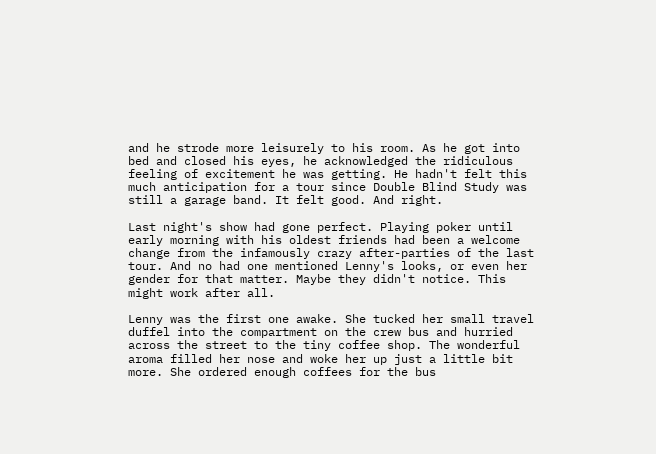and he strode more leisurely to his room. As he got into bed and closed his eyes, he acknowledged the ridiculous feeling of excitement he was getting. He hadn't felt this much anticipation for a tour since Double Blind Study was still a garage band. It felt good. And right.

Last night's show had gone perfect. Playing poker until early morning with his oldest friends had been a welcome change from the infamously crazy after-parties of the last tour. And no had one mentioned Lenny's looks, or even her gender for that matter. Maybe they didn't notice. This might work after all.

Lenny was the first one awake. She tucked her small travel duffel into the compartment on the crew bus and hurried across the street to the tiny coffee shop. The wonderful aroma filled her nose and woke her up just a little bit more. She ordered enough coffees for the bus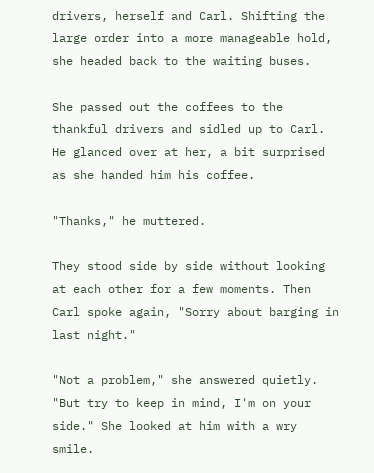drivers, herself and Carl. Shifting the large order into a more manageable hold, she headed back to the waiting buses.

She passed out the coffees to the thankful drivers and sidled up to Carl. He glanced over at her, a bit surprised as she handed him his coffee.

"Thanks," he muttered.

They stood side by side without looking at each other for a few moments. Then Carl spoke again, "Sorry about barging in last night."

"Not a problem," she answered quietly. "But try to keep in mind, I'm on your side." She looked at him with a wry smile.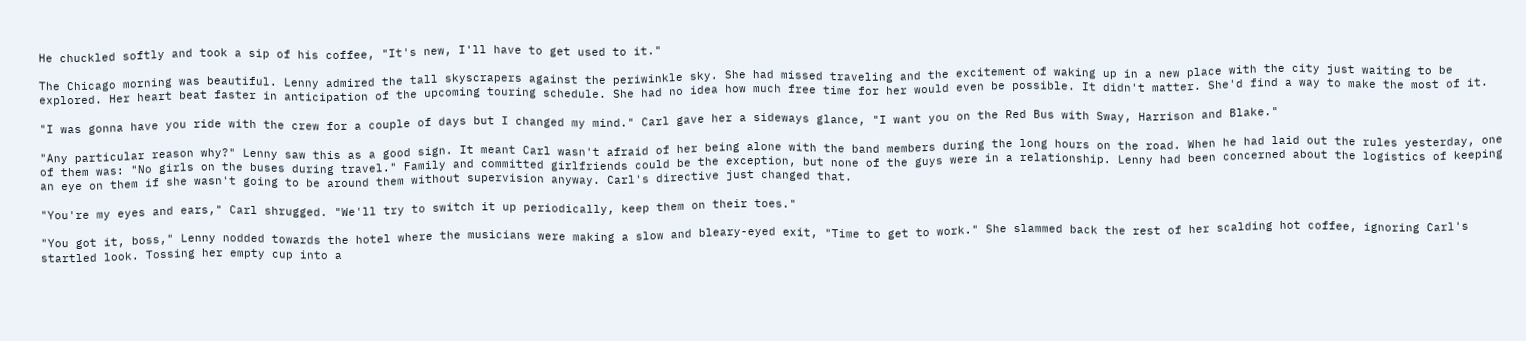He chuckled softly and took a sip of his coffee, "It's new, I'll have to get used to it."

The Chicago morning was beautiful. Lenny admired the tall skyscrapers against the periwinkle sky. She had missed traveling and the excitement of waking up in a new place with the city just waiting to be explored. Her heart beat faster in anticipation of the upcoming touring schedule. She had no idea how much free time for her would even be possible. It didn't matter. She'd find a way to make the most of it.

"I was gonna have you ride with the crew for a couple of days but I changed my mind." Carl gave her a sideways glance, "I want you on the Red Bus with Sway, Harrison and Blake."

"Any particular reason why?" Lenny saw this as a good sign. It meant Carl wasn't afraid of her being alone with the band members during the long hours on the road. When he had laid out the rules yesterday, one of them was: "No girls on the buses during travel." Family and committed girlfriends could be the exception, but none of the guys were in a relationship. Lenny had been concerned about the logistics of keeping an eye on them if she wasn't going to be around them without supervision anyway. Carl's directive just changed that.

"You're my eyes and ears," Carl shrugged. "We'll try to switch it up periodically, keep them on their toes."

"You got it, boss," Lenny nodded towards the hotel where the musicians were making a slow and bleary-eyed exit, "Time to get to work." She slammed back the rest of her scalding hot coffee, ignoring Carl's startled look. Tossing her empty cup into a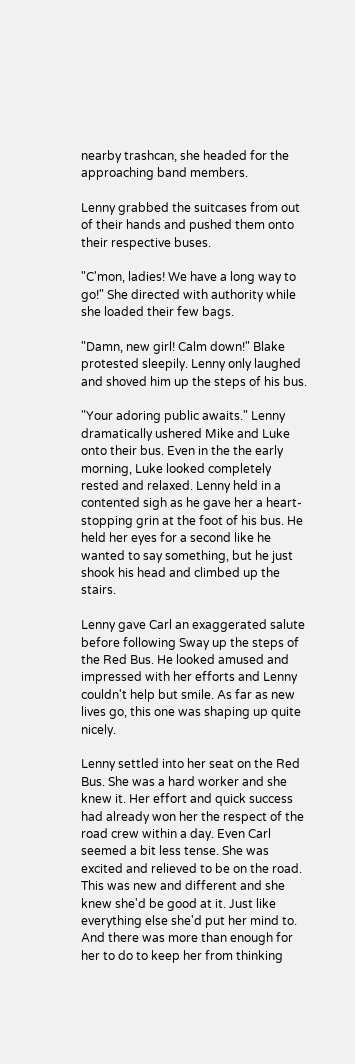nearby trashcan, she headed for the approaching band members.

Lenny grabbed the suitcases from out of their hands and pushed them onto their respective buses.

"C'mon, ladies! We have a long way to go!" She directed with authority while she loaded their few bags.

"Damn, new girl! Calm down!" Blake protested sleepily. Lenny only laughed and shoved him up the steps of his bus.

"Your adoring public awaits." Lenny dramatically ushered Mike and Luke onto their bus. Even in the the early morning, Luke looked completely rested and relaxed. Lenny held in a contented sigh as he gave her a heart-stopping grin at the foot of his bus. He held her eyes for a second like he wanted to say something, but he just shook his head and climbed up the stairs.

Lenny gave Carl an exaggerated salute before following Sway up the steps of the Red Bus. He looked amused and impressed with her efforts and Lenny couldn't help but smile. As far as new lives go, this one was shaping up quite nicely.

Lenny settled into her seat on the Red Bus. She was a hard worker and she knew it. Her effort and quick success had already won her the respect of the road crew within a day. Even Carl seemed a bit less tense. She was excited and relieved to be on the road. This was new and different and she knew she'd be good at it. Just like everything else she'd put her mind to. And there was more than enough for her to do to keep her from thinking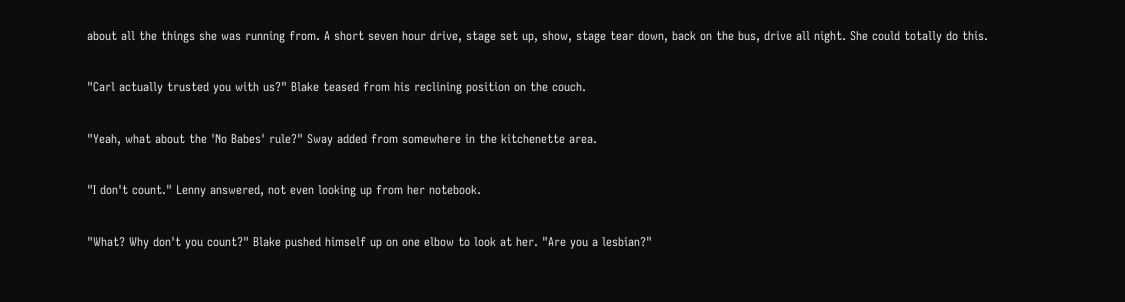about all the things she was running from. A short seven hour drive, stage set up, show, stage tear down, back on the bus, drive all night. She could totally do this.

"Carl actually trusted you with us?" Blake teased from his reclining position on the couch.

"Yeah, what about the 'No Babes' rule?" Sway added from somewhere in the kitchenette area.

"I don't count." Lenny answered, not even looking up from her notebook.

"What? Why don't you count?" Blake pushed himself up on one elbow to look at her. "Are you a lesbian?"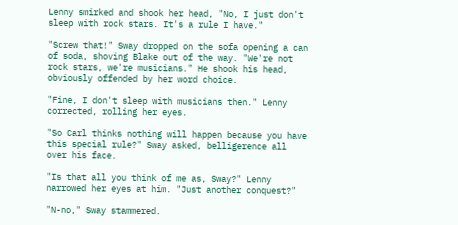Lenny smirked and shook her head, "No, I just don't sleep with rock stars. It's a rule I have."

"Screw that!" Sway dropped on the sofa opening a can of soda, shoving Blake out of the way. "We're not rock stars, we're musicians." He shook his head, obviously offended by her word choice.

"Fine, I don't sleep with musicians then." Lenny corrected, rolling her eyes.

"So Carl thinks nothing will happen because you have this special rule?" Sway asked, belligerence all over his face.

"Is that all you think of me as, Sway?" Lenny narrowed her eyes at him. "Just another conquest?"

"N-no," Sway stammered.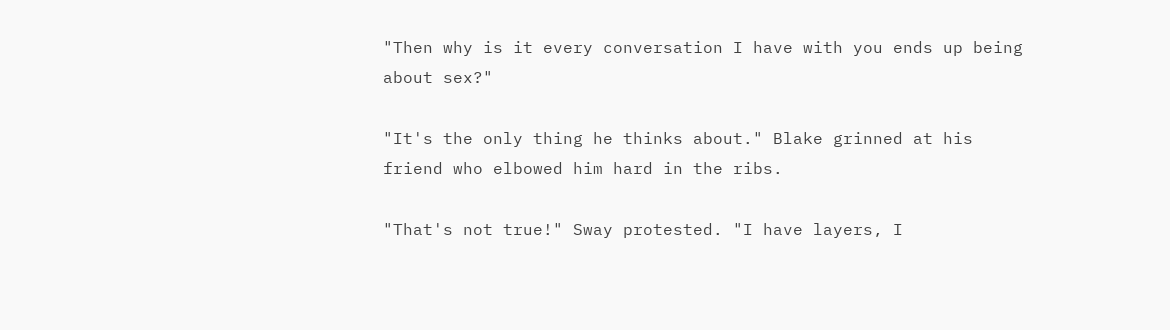"Then why is it every conversation I have with you ends up being about sex?"

"It's the only thing he thinks about." Blake grinned at his friend who elbowed him hard in the ribs.

"That's not true!" Sway protested. "I have layers, I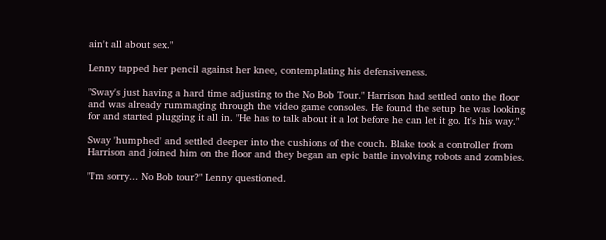ain't all about sex."

Lenny tapped her pencil against her knee, contemplating his defensiveness.

"Sway's just having a hard time adjusting to the No Bob Tour." Harrison had settled onto the floor and was already rummaging through the video game consoles. He found the setup he was looking for and started plugging it all in. "He has to talk about it a lot before he can let it go. It's his way."

Sway 'humphed' and settled deeper into the cushions of the couch. Blake took a controller from Harrison and joined him on the floor and they began an epic battle involving robots and zombies.

"I'm sorry... No Bob tour?" Lenny questioned.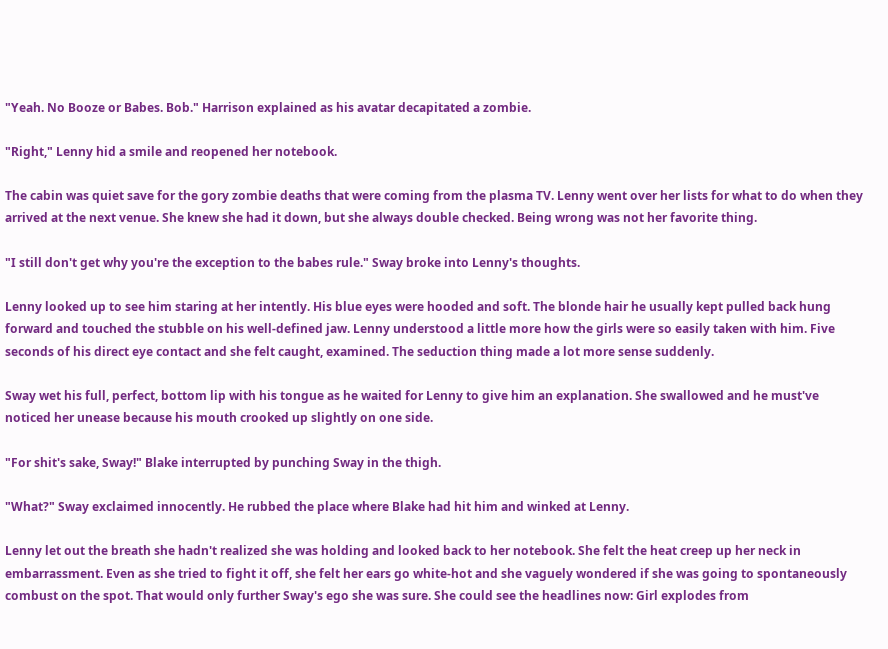"Yeah. No Booze or Babes. Bob." Harrison explained as his avatar decapitated a zombie.

"Right," Lenny hid a smile and reopened her notebook.

The cabin was quiet save for the gory zombie deaths that were coming from the plasma TV. Lenny went over her lists for what to do when they arrived at the next venue. She knew she had it down, but she always double checked. Being wrong was not her favorite thing.

"I still don't get why you're the exception to the babes rule." Sway broke into Lenny's thoughts.

Lenny looked up to see him staring at her intently. His blue eyes were hooded and soft. The blonde hair he usually kept pulled back hung forward and touched the stubble on his well-defined jaw. Lenny understood a little more how the girls were so easily taken with him. Five seconds of his direct eye contact and she felt caught, examined. The seduction thing made a lot more sense suddenly.

Sway wet his full, perfect, bottom lip with his tongue as he waited for Lenny to give him an explanation. She swallowed and he must've noticed her unease because his mouth crooked up slightly on one side.

"For shit's sake, Sway!" Blake interrupted by punching Sway in the thigh.

"What?" Sway exclaimed innocently. He rubbed the place where Blake had hit him and winked at Lenny.

Lenny let out the breath she hadn't realized she was holding and looked back to her notebook. She felt the heat creep up her neck in embarrassment. Even as she tried to fight it off, she felt her ears go white-hot and she vaguely wondered if she was going to spontaneously combust on the spot. That would only further Sway's ego she was sure. She could see the headlines now: Girl explodes from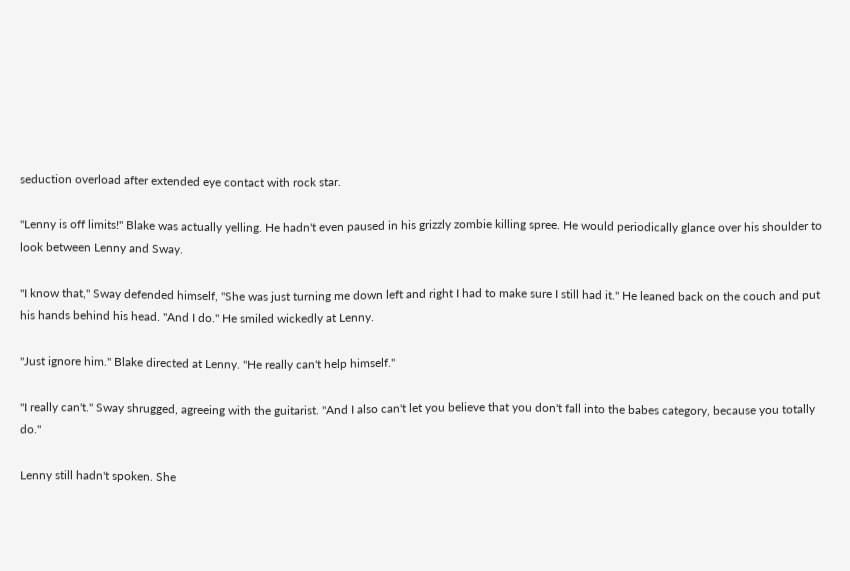seduction overload after extended eye contact with rock star.

"Lenny is off limits!" Blake was actually yelling. He hadn't even paused in his grizzly zombie killing spree. He would periodically glance over his shoulder to look between Lenny and Sway.

"I know that," Sway defended himself, "She was just turning me down left and right I had to make sure I still had it." He leaned back on the couch and put his hands behind his head. "And I do." He smiled wickedly at Lenny.

"Just ignore him." Blake directed at Lenny. "He really can't help himself."

"I really can't." Sway shrugged, agreeing with the guitarist. "And I also can't let you believe that you don't fall into the babes category, because you totally do."

Lenny still hadn't spoken. She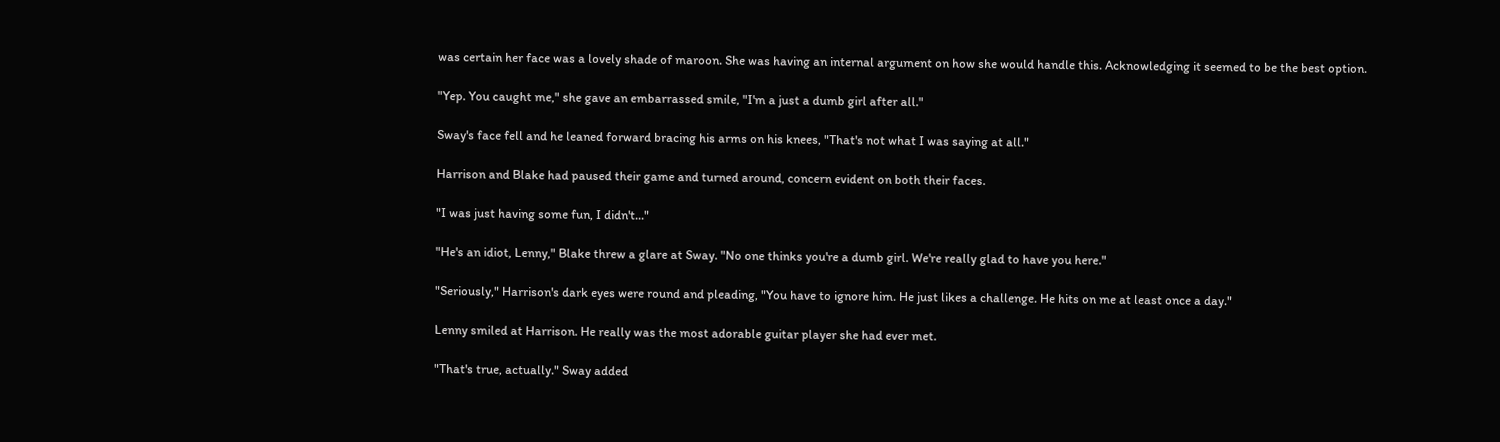was certain her face was a lovely shade of maroon. She was having an internal argument on how she would handle this. Acknowledging it seemed to be the best option.

"Yep. You caught me," she gave an embarrassed smile, "I'm a just a dumb girl after all."

Sway's face fell and he leaned forward bracing his arms on his knees, "That's not what I was saying at all."

Harrison and Blake had paused their game and turned around, concern evident on both their faces.

"I was just having some fun, I didn't..."

"He's an idiot, Lenny," Blake threw a glare at Sway. "No one thinks you're a dumb girl. We're really glad to have you here."

"Seriously," Harrison's dark eyes were round and pleading, "You have to ignore him. He just likes a challenge. He hits on me at least once a day."

Lenny smiled at Harrison. He really was the most adorable guitar player she had ever met.

"That's true, actually." Sway added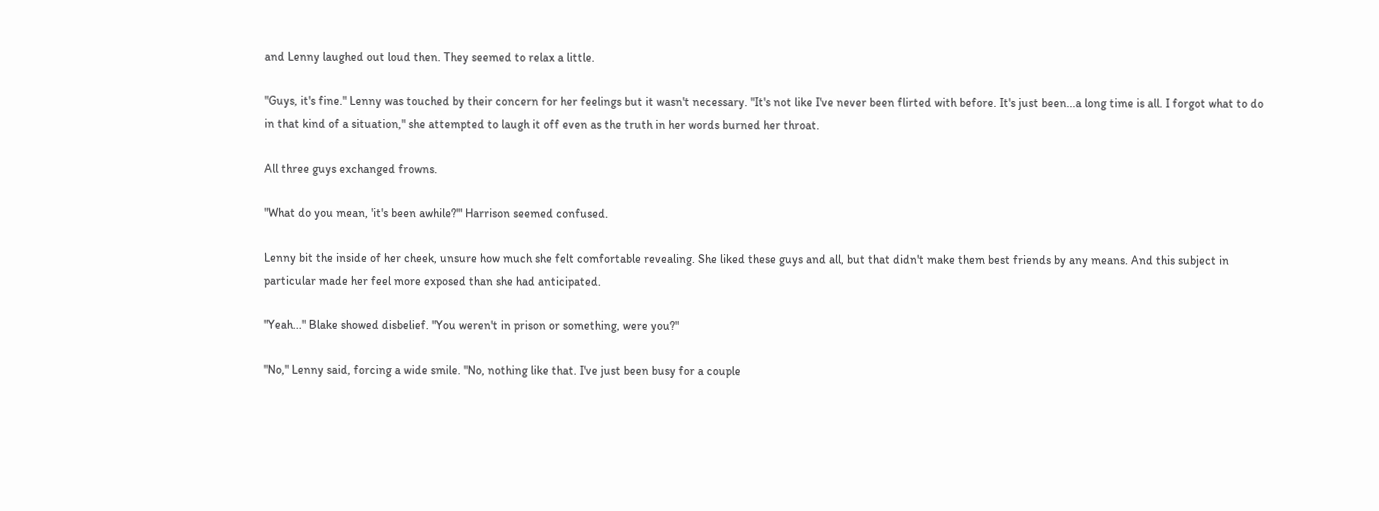and Lenny laughed out loud then. They seemed to relax a little.

"Guys, it's fine." Lenny was touched by their concern for her feelings but it wasn't necessary. "It's not like I've never been flirted with before. It's just been...a long time is all. I forgot what to do in that kind of a situation," she attempted to laugh it off even as the truth in her words burned her throat.

All three guys exchanged frowns.

"What do you mean, 'it's been awhile?'" Harrison seemed confused.

Lenny bit the inside of her cheek, unsure how much she felt comfortable revealing. She liked these guys and all, but that didn't make them best friends by any means. And this subject in particular made her feel more exposed than she had anticipated.

"Yeah..." Blake showed disbelief. "You weren't in prison or something, were you?"

"No," Lenny said, forcing a wide smile. "No, nothing like that. I've just been busy for a couple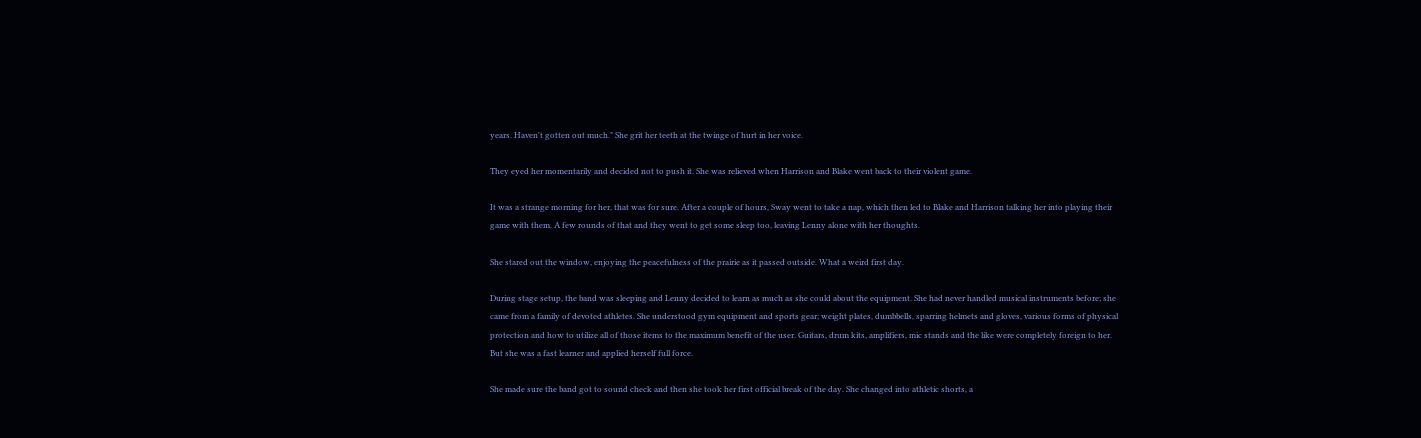years. Haven't gotten out much." She grit her teeth at the twinge of hurt in her voice.

They eyed her momentarily and decided not to push it. She was relieved when Harrison and Blake went back to their violent game.

It was a strange morning for her, that was for sure. After a couple of hours, Sway went to take a nap, which then led to Blake and Harrison talking her into playing their game with them. A few rounds of that and they went to get some sleep too, leaving Lenny alone with her thoughts.

She stared out the window, enjoying the peacefulness of the prairie as it passed outside. What a weird first day.

During stage setup, the band was sleeping and Lenny decided to learn as much as she could about the equipment. She had never handled musical instruments before; she came from a family of devoted athletes. She understood gym equipment and sports gear; weight plates, dumbbells, sparring helmets and gloves, various forms of physical protection and how to utilize all of those items to the maximum benefit of the user. Guitars, drum kits, amplifiers, mic stands and the like were completely foreign to her. But she was a fast learner and applied herself full force.

She made sure the band got to sound check and then she took her first official break of the day. She changed into athletic shorts, a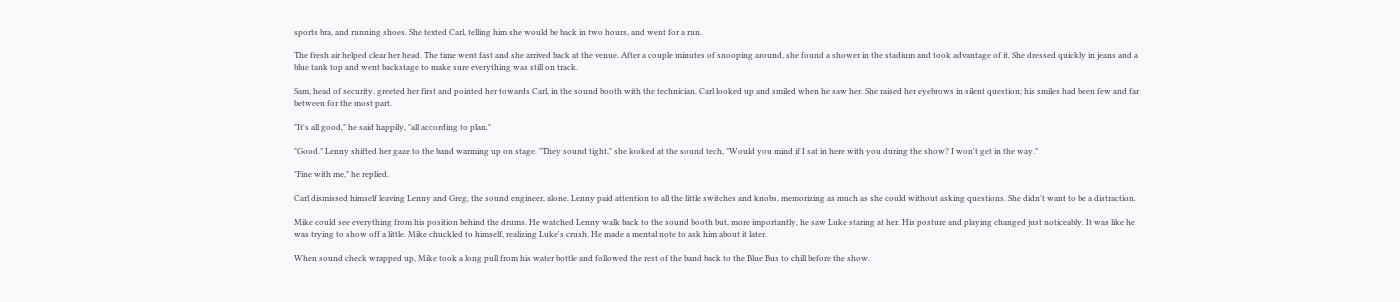sports bra, and running shoes. She texted Carl, telling him she would be back in two hours, and went for a run.

The fresh air helped clear her head. The time went fast and she arrived back at the venue. After a couple minutes of snooping around, she found a shower in the stadium and took advantage of it. She dressed quickly in jeans and a blue tank top and went backstage to make sure everything was still on track.

Sam, head of security, greeted her first and pointed her towards Carl, in the sound booth with the technician. Carl looked up and smiled when he saw her. She raised her eyebrows in silent question; his smiles had been few and far between for the most part.

"It's all good," he said happily, "all according to plan."

"Good." Lenny shifted her gaze to the band warming up on stage. "They sound tight," she looked at the sound tech, "Would you mind if I sat in here with you during the show? I won't get in the way."

"Fine with me," he replied.

Carl dismissed himself leaving Lenny and Greg, the sound engineer, alone. Lenny paid attention to all the little switches and knobs, memorizing as much as she could without asking questions. She didn't want to be a distraction.

Mike could see everything from his position behind the drums. He watched Lenny walk back to the sound booth but, more importantly, he saw Luke staring at her. His posture and playing changed just noticeably. It was like he was trying to show off a little. Mike chuckled to himself, realizing Luke's crush. He made a mental note to ask him about it later.

When sound check wrapped up, Mike took a long pull from his water bottle and followed the rest of the band back to the Blue Bus to chill before the show.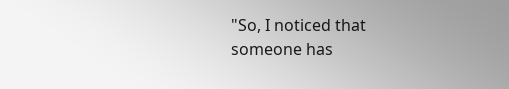"So, I noticed that someone has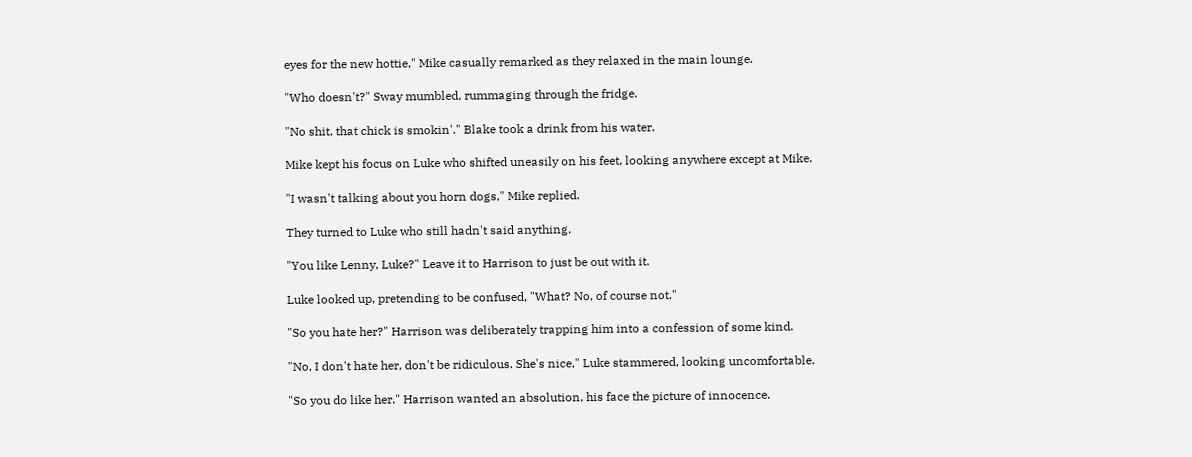eyes for the new hottie," Mike casually remarked as they relaxed in the main lounge.

"Who doesn't?" Sway mumbled, rummaging through the fridge.

"No shit, that chick is smokin'." Blake took a drink from his water.

Mike kept his focus on Luke who shifted uneasily on his feet, looking anywhere except at Mike.

"I wasn't talking about you horn dogs," Mike replied.

They turned to Luke who still hadn't said anything.

"You like Lenny, Luke?" Leave it to Harrison to just be out with it.

Luke looked up, pretending to be confused, "What? No, of course not."

"So you hate her?" Harrison was deliberately trapping him into a confession of some kind.

"No, I don't hate her, don't be ridiculous. She's nice," Luke stammered, looking uncomfortable.

"So you do like her." Harrison wanted an absolution, his face the picture of innocence.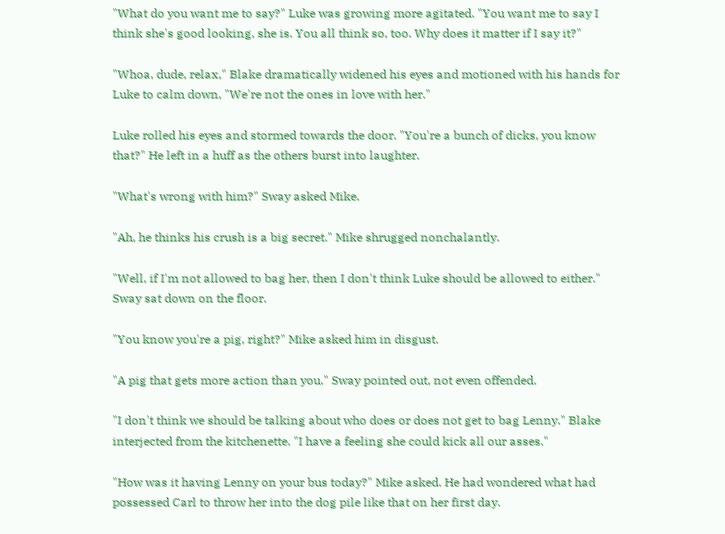"What do you want me to say?" Luke was growing more agitated. "You want me to say I think she's good looking, she is. You all think so, too. Why does it matter if I say it?"

"Whoa, dude, relax," Blake dramatically widened his eyes and motioned with his hands for Luke to calm down, "We're not the ones in love with her."

Luke rolled his eyes and stormed towards the door. "You're a bunch of dicks, you know that?" He left in a huff as the others burst into laughter.

"What's wrong with him?" Sway asked Mike.

"Ah, he thinks his crush is a big secret." Mike shrugged nonchalantly.

"Well, if I'm not allowed to bag her, then I don't think Luke should be allowed to either." Sway sat down on the floor.

"You know you're a pig, right?" Mike asked him in disgust.

"A pig that gets more action than you." Sway pointed out, not even offended.

"I don't think we should be talking about who does or does not get to bag Lenny." Blake interjected from the kitchenette. "I have a feeling she could kick all our asses."

"How was it having Lenny on your bus today?" Mike asked. He had wondered what had possessed Carl to throw her into the dog pile like that on her first day.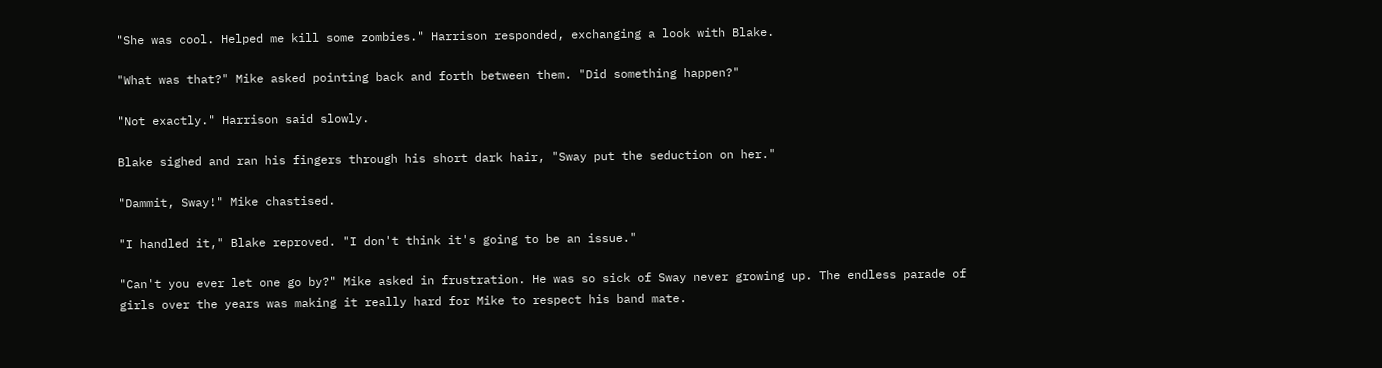"She was cool. Helped me kill some zombies." Harrison responded, exchanging a look with Blake.

"What was that?" Mike asked pointing back and forth between them. "Did something happen?"

"Not exactly." Harrison said slowly.

Blake sighed and ran his fingers through his short dark hair, "Sway put the seduction on her."

"Dammit, Sway!" Mike chastised.

"I handled it," Blake reproved. "I don't think it's going to be an issue."

"Can't you ever let one go by?" Mike asked in frustration. He was so sick of Sway never growing up. The endless parade of girls over the years was making it really hard for Mike to respect his band mate.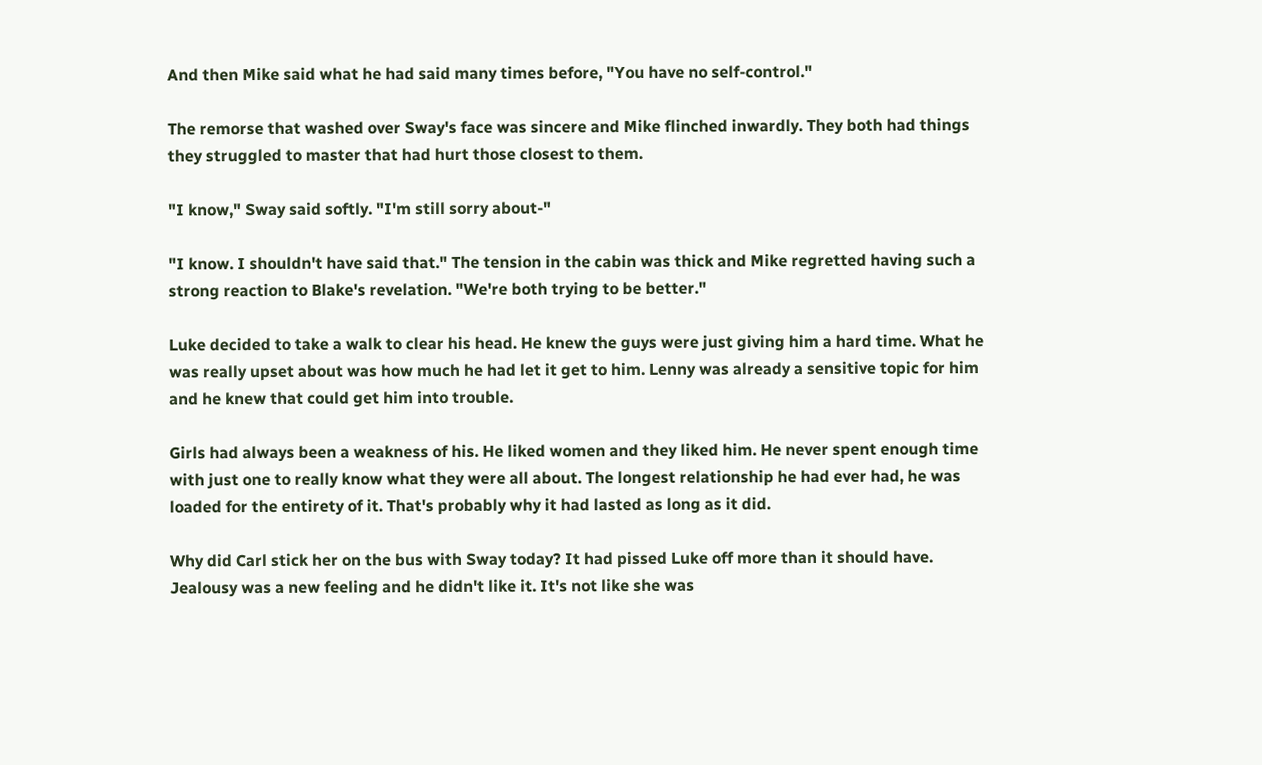And then Mike said what he had said many times before, "You have no self-control."

The remorse that washed over Sway's face was sincere and Mike flinched inwardly. They both had things they struggled to master that had hurt those closest to them.

"I know," Sway said softly. "I'm still sorry about-"

"I know. I shouldn't have said that." The tension in the cabin was thick and Mike regretted having such a strong reaction to Blake's revelation. "We're both trying to be better."

Luke decided to take a walk to clear his head. He knew the guys were just giving him a hard time. What he was really upset about was how much he had let it get to him. Lenny was already a sensitive topic for him and he knew that could get him into trouble.

Girls had always been a weakness of his. He liked women and they liked him. He never spent enough time with just one to really know what they were all about. The longest relationship he had ever had, he was loaded for the entirety of it. That's probably why it had lasted as long as it did.

Why did Carl stick her on the bus with Sway today? It had pissed Luke off more than it should have. Jealousy was a new feeling and he didn't like it. It's not like she was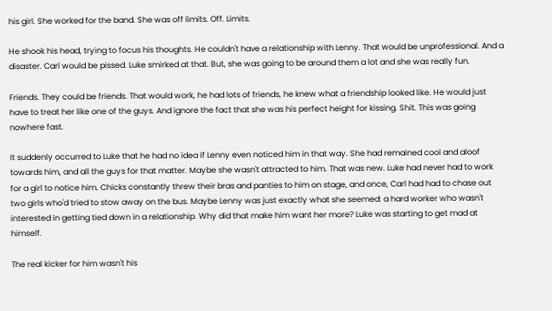his girl. She worked for the band. She was off limits. Off. Limits.

He shook his head, trying to focus his thoughts. He couldn't have a relationship with Lenny. That would be unprofessional. And a disaster. Carl would be pissed. Luke smirked at that. But, she was going to be around them a lot and she was really fun.

Friends. They could be friends. That would work, he had lots of friends, he knew what a friendship looked like. He would just have to treat her like one of the guys. And ignore the fact that she was his perfect height for kissing. Shit. This was going nowhere fast.

It suddenly occurred to Luke that he had no idea if Lenny even noticed him in that way. She had remained cool and aloof towards him, and all the guys for that matter. Maybe she wasn't attracted to him. That was new. Luke had never had to work for a girl to notice him. Chicks constantly threw their bras and panties to him on stage, and once, Carl had had to chase out two girls who'd tried to stow away on the bus. Maybe Lenny was just exactly what she seemed: a hard worker who wasn't interested in getting tied down in a relationship. Why did that make him want her more? Luke was starting to get mad at himself.

The real kicker for him wasn't his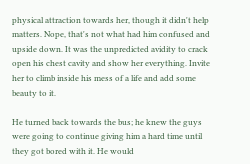physical attraction towards her, though it didn't help matters. Nope, that's not what had him confused and upside down. It was the unpredicted avidity to crack open his chest cavity and show her everything. Invite her to climb inside his mess of a life and add some beauty to it.

He turned back towards the bus; he knew the guys were going to continue giving him a hard time until they got bored with it. He would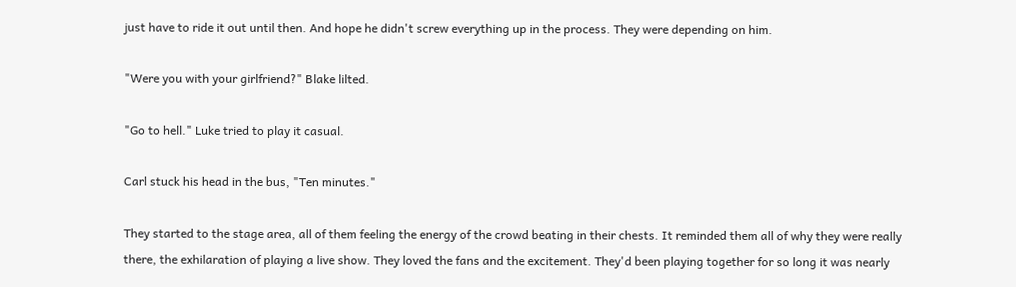just have to ride it out until then. And hope he didn't screw everything up in the process. They were depending on him.

"Were you with your girlfriend?" Blake lilted.

"Go to hell." Luke tried to play it casual.

Carl stuck his head in the bus, "Ten minutes."

They started to the stage area, all of them feeling the energy of the crowd beating in their chests. It reminded them all of why they were really there, the exhilaration of playing a live show. They loved the fans and the excitement. They'd been playing together for so long it was nearly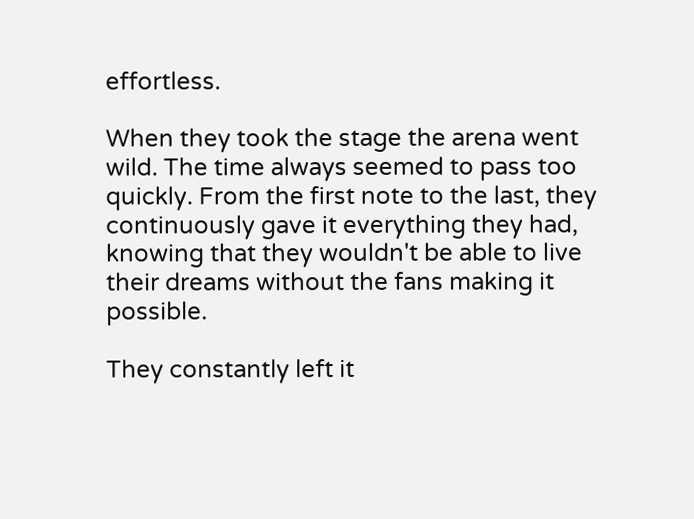effortless.

When they took the stage the arena went wild. The time always seemed to pass too quickly. From the first note to the last, they continuously gave it everything they had, knowing that they wouldn't be able to live their dreams without the fans making it possible.

They constantly left it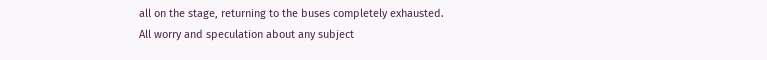all on the stage, returning to the buses completely exhausted. All worry and speculation about any subject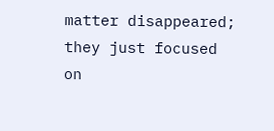matter disappeared; they just focused on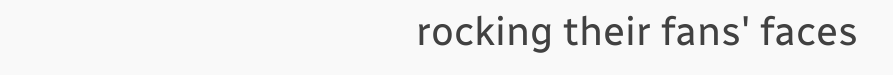rocking their fans' faces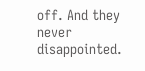off. And they never disappointed.